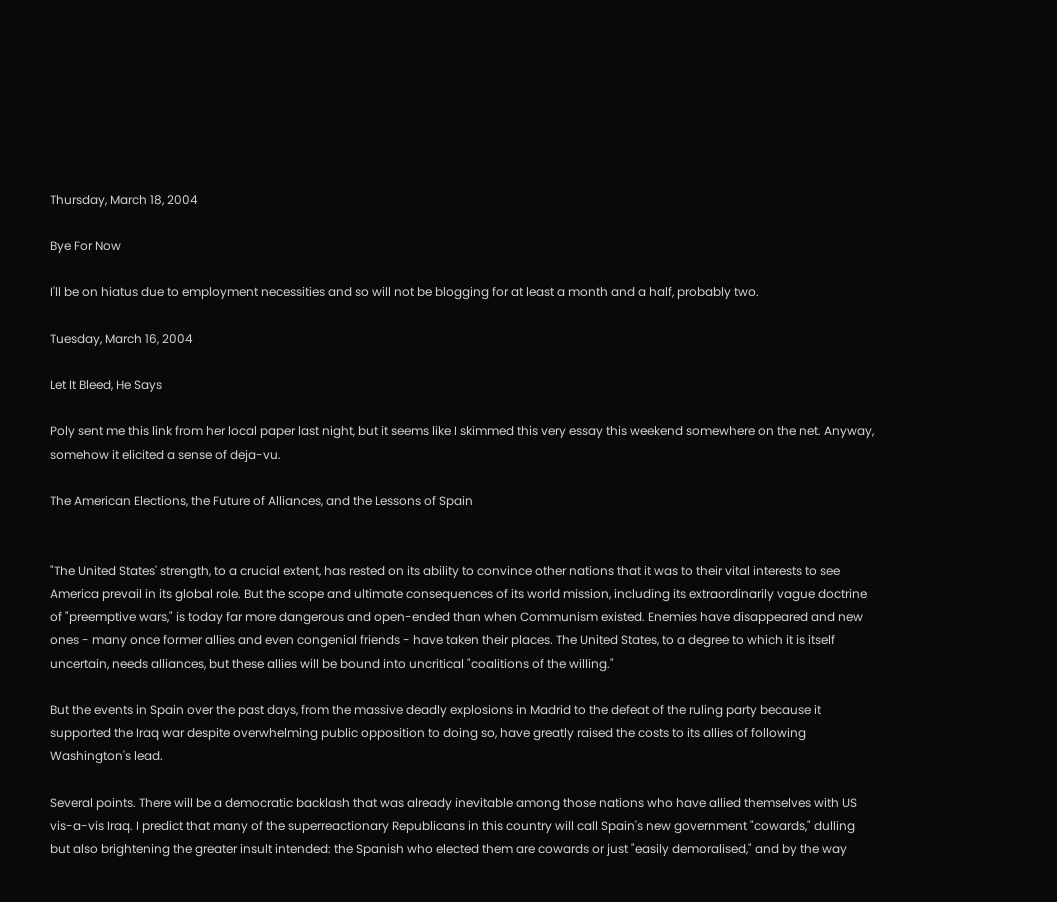Thursday, March 18, 2004

Bye For Now

I'll be on hiatus due to employment necessities and so will not be blogging for at least a month and a half, probably two.

Tuesday, March 16, 2004

Let It Bleed, He Says

Poly sent me this link from her local paper last night, but it seems like I skimmed this very essay this weekend somewhere on the net. Anyway, somehow it elicited a sense of deja-vu.

The American Elections, the Future of Alliances, and the Lessons of Spain


"The United States' strength, to a crucial extent, has rested on its ability to convince other nations that it was to their vital interests to see America prevail in its global role. But the scope and ultimate consequences of its world mission, including its extraordinarily vague doctrine of "preemptive wars," is today far more dangerous and open-ended than when Communism existed. Enemies have disappeared and new ones - many once former allies and even congenial friends - have taken their places. The United States, to a degree to which it is itself uncertain, needs alliances, but these allies will be bound into uncritical "coalitions of the willing."

But the events in Spain over the past days, from the massive deadly explosions in Madrid to the defeat of the ruling party because it supported the Iraq war despite overwhelming public opposition to doing so, have greatly raised the costs to its allies of following Washington's lead.

Several points. There will be a democratic backlash that was already inevitable among those nations who have allied themselves with US vis-a-vis Iraq. I predict that many of the superreactionary Republicans in this country will call Spain's new government "cowards," dulling but also brightening the greater insult intended: the Spanish who elected them are cowards or just "easily demoralised," and by the way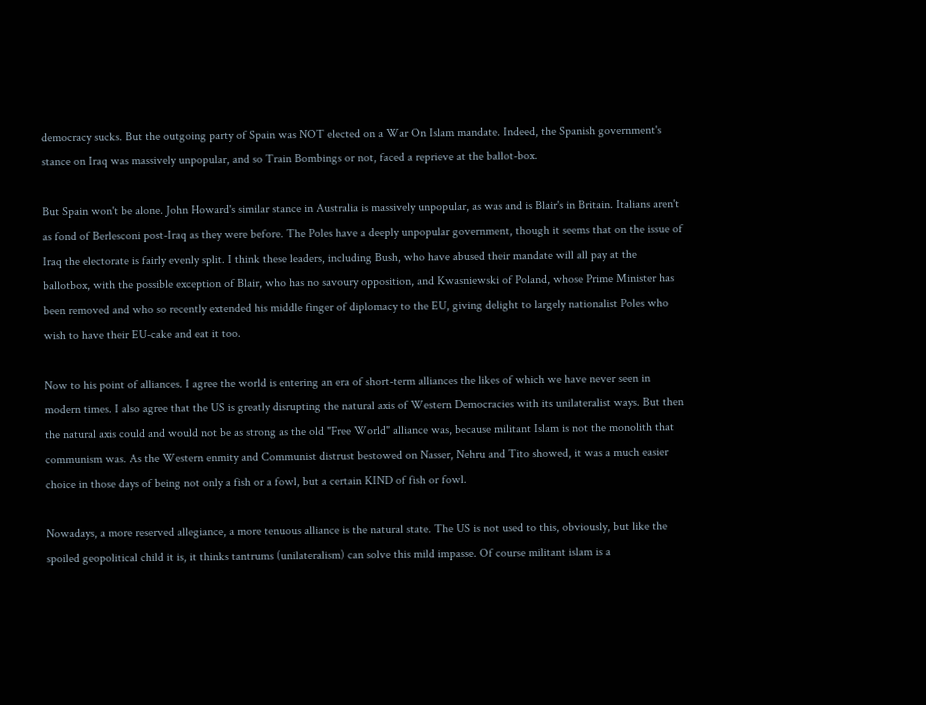democracy sucks. But the outgoing party of Spain was NOT elected on a War On Islam mandate. Indeed, the Spanish government's stance on Iraq was massively unpopular, and so Train Bombings or not, faced a reprieve at the ballot-box.

But Spain won't be alone. John Howard's similar stance in Australia is massively unpopular, as was and is Blair's in Britain. Italians aren't as fond of Berlesconi post-Iraq as they were before. The Poles have a deeply unpopular government, though it seems that on the issue of Iraq the electorate is fairly evenly split. I think these leaders, including Bush, who have abused their mandate will all pay at the ballotbox, with the possible exception of Blair, who has no savoury opposition, and Kwasniewski of Poland, whose Prime Minister has been removed and who so recently extended his middle finger of diplomacy to the EU, giving delight to largely nationalist Poles who wish to have their EU-cake and eat it too.

Now to his point of alliances. I agree the world is entering an era of short-term alliances the likes of which we have never seen in modern times. I also agree that the US is greatly disrupting the natural axis of Western Democracies with its unilateralist ways. But then the natural axis could and would not be as strong as the old "Free World" alliance was, because militant Islam is not the monolith that communism was. As the Western enmity and Communist distrust bestowed on Nasser, Nehru and Tito showed, it was a much easier choice in those days of being not only a fish or a fowl, but a certain KIND of fish or fowl.

Nowadays, a more reserved allegiance, a more tenuous alliance is the natural state. The US is not used to this, obviously, but like the spoiled geopolitical child it is, it thinks tantrums (unilateralism) can solve this mild impasse. Of course militant islam is a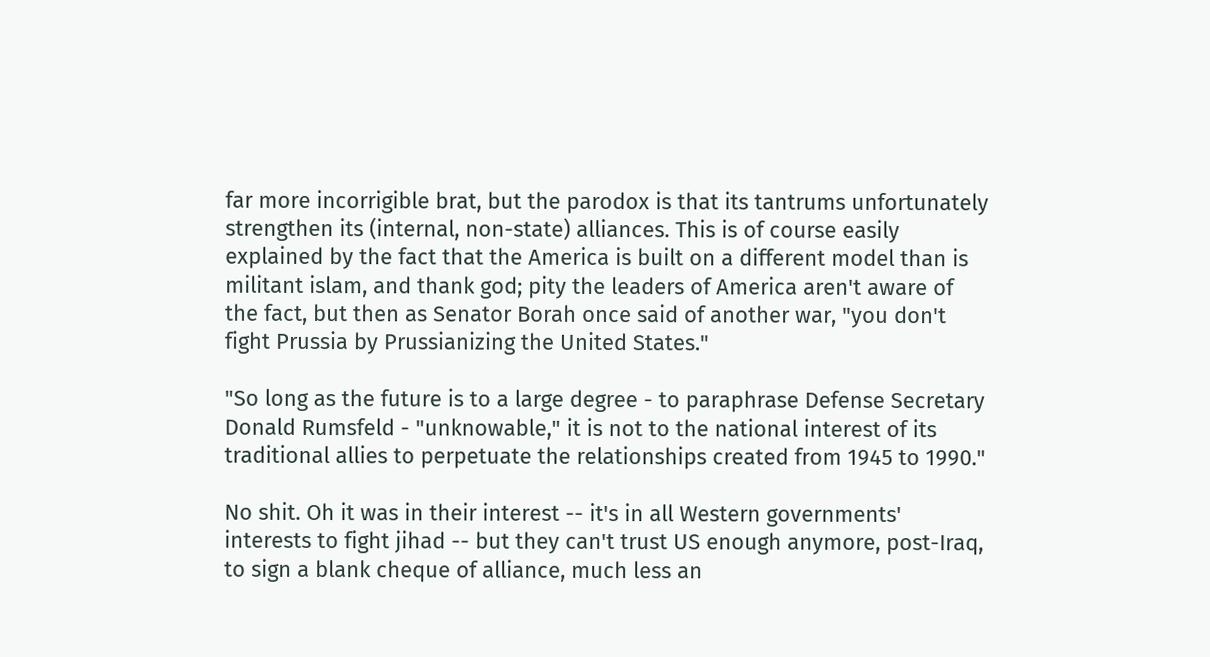far more incorrigible brat, but the parodox is that its tantrums unfortunately strengthen its (internal, non-state) alliances. This is of course easily explained by the fact that the America is built on a different model than is militant islam, and thank god; pity the leaders of America aren't aware of the fact, but then as Senator Borah once said of another war, "you don't fight Prussia by Prussianizing the United States."

"So long as the future is to a large degree - to paraphrase Defense Secretary Donald Rumsfeld - "unknowable," it is not to the national interest of its traditional allies to perpetuate the relationships created from 1945 to 1990."

No shit. Oh it was in their interest -- it's in all Western governments' interests to fight jihad -- but they can't trust US enough anymore, post-Iraq, to sign a blank cheque of alliance, much less an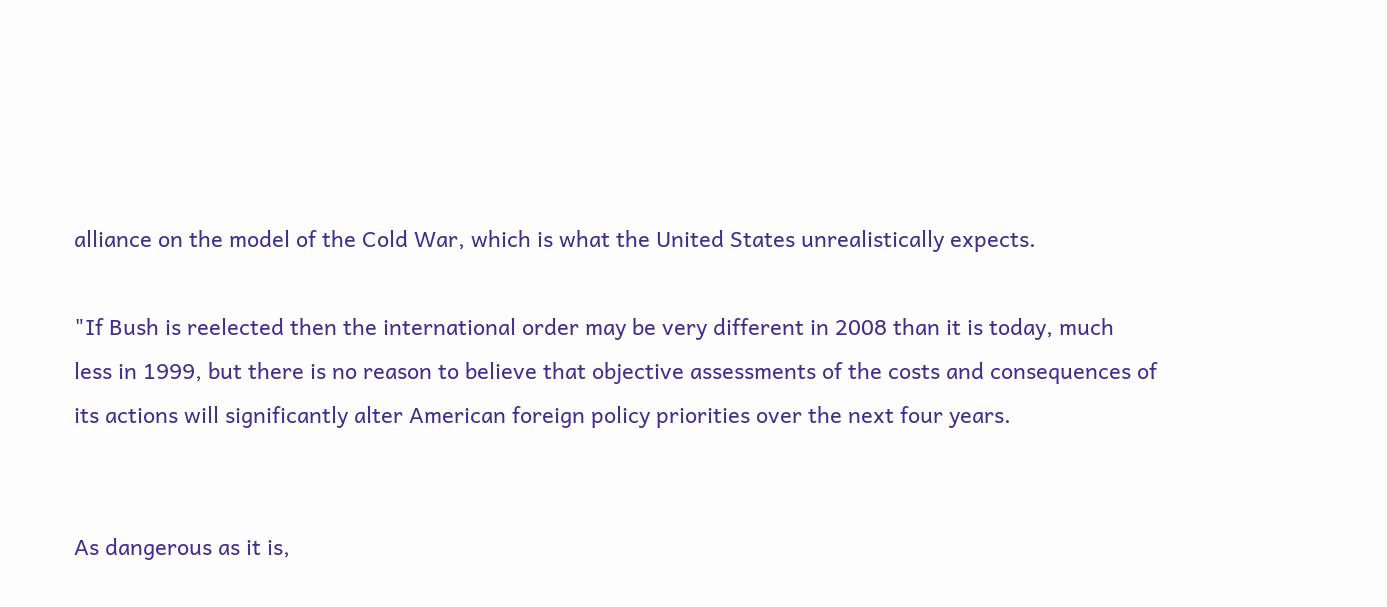alliance on the model of the Cold War, which is what the United States unrealistically expects.

"If Bush is reelected then the international order may be very different in 2008 than it is today, much less in 1999, but there is no reason to believe that objective assessments of the costs and consequences of its actions will significantly alter American foreign policy priorities over the next four years.


As dangerous as it is,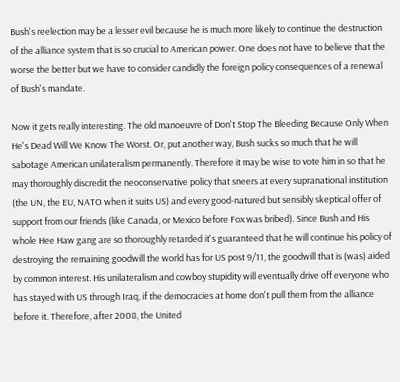Bush's reelection may be a lesser evil because he is much more likely to continue the destruction of the alliance system that is so crucial to American power. One does not have to believe that the worse the better but we have to consider candidly the foreign policy consequences of a renewal of Bush's mandate.

Now it gets really interesting. The old manoeuvre of Don't Stop The Bleeding Because Only When He's Dead Will We Know The Worst. Or, put another way, Bush sucks so much that he will sabotage American unilateralism permanently. Therefore it may be wise to vote him in so that he may thoroughly discredit the neoconservative policy that sneers at every supranational institution (the UN, the EU, NATO when it suits US) and every good-natured but sensibly skeptical offer of support from our friends (like Canada, or Mexico before Fox was bribed). Since Bush and His whole Hee Haw gang are so thoroughly retarded it's guaranteed that he will continue his policy of destroying the remaining goodwill the world has for US post 9/11, the goodwill that is (was) aided by common interest. His unilateralism and cowboy stupidity will eventually drive off everyone who has stayed with US through Iraq, if the democracies at home don't pull them from the alliance before it. Therefore, after 2008, the United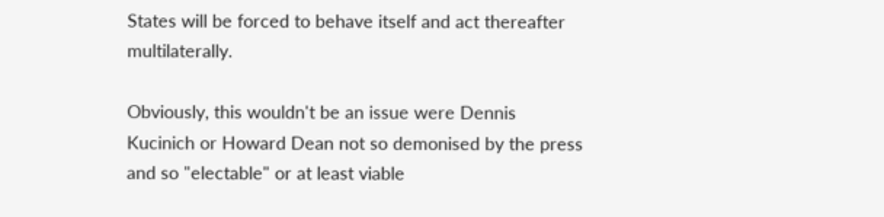States will be forced to behave itself and act thereafter multilaterally.

Obviously, this wouldn't be an issue were Dennis Kucinich or Howard Dean not so demonised by the press and so "electable" or at least viable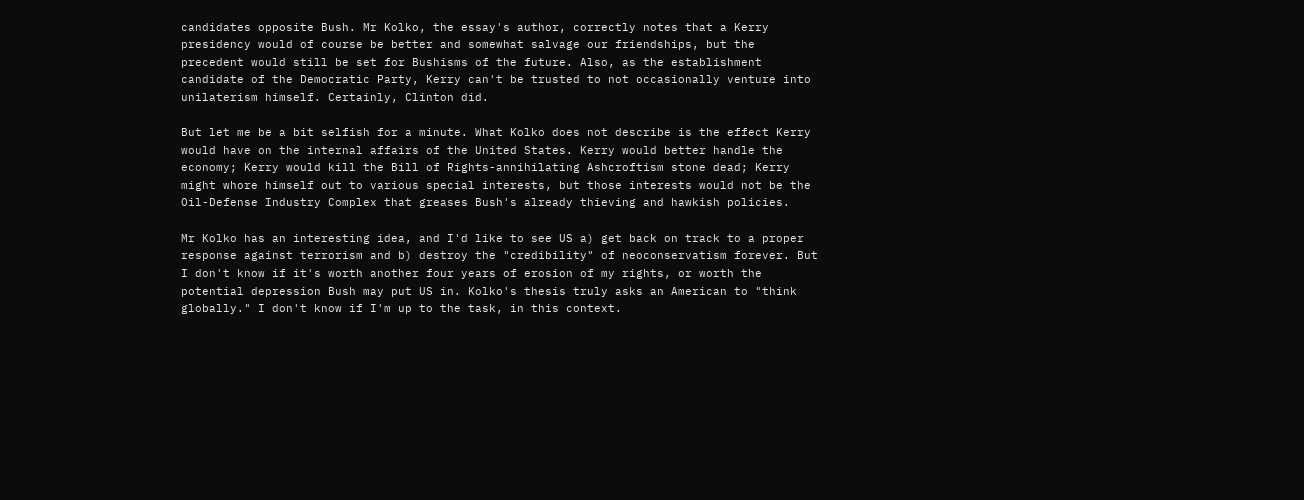candidates opposite Bush. Mr Kolko, the essay's author, correctly notes that a Kerry presidency would of course be better and somewhat salvage our friendships, but the precedent would still be set for Bushisms of the future. Also, as the establishment candidate of the Democratic Party, Kerry can't be trusted to not occasionally venture into unilaterism himself. Certainly, Clinton did.

But let me be a bit selfish for a minute. What Kolko does not describe is the effect Kerry would have on the internal affairs of the United States. Kerry would better handle the economy; Kerry would kill the Bill of Rights-annihilating Ashcroftism stone dead; Kerry might whore himself out to various special interests, but those interests would not be the Oil-Defense Industry Complex that greases Bush's already thieving and hawkish policies.

Mr Kolko has an interesting idea, and I'd like to see US a) get back on track to a proper response against terrorism and b) destroy the "credibility" of neoconservatism forever. But I don't know if it's worth another four years of erosion of my rights, or worth the potential depression Bush may put US in. Kolko's thesis truly asks an American to "think globally." I don't know if I'm up to the task, in this context.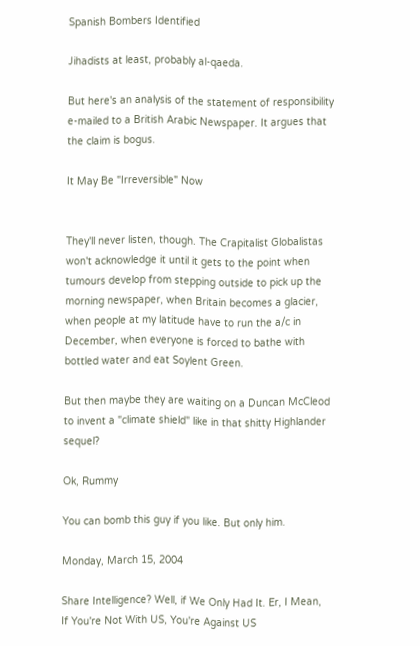Spanish Bombers Identified

Jihadists at least, probably al-qaeda.

But here's an analysis of the statement of responsibility e-mailed to a British Arabic Newspaper. It argues that the claim is bogus.

It May Be "Irreversible" Now


They'll never listen, though. The Crapitalist Globalistas won't acknowledge it until it gets to the point when tumours develop from stepping outside to pick up the morning newspaper, when Britain becomes a glacier, when people at my latitude have to run the a/c in December, when everyone is forced to bathe with bottled water and eat Soylent Green.

But then maybe they are waiting on a Duncan McCleod to invent a "climate shield" like in that shitty Highlander sequel?

Ok, Rummy

You can bomb this guy if you like. But only him.

Monday, March 15, 2004

Share Intelligence? Well, if We Only Had It. Er, I Mean, If You're Not With US, You're Against US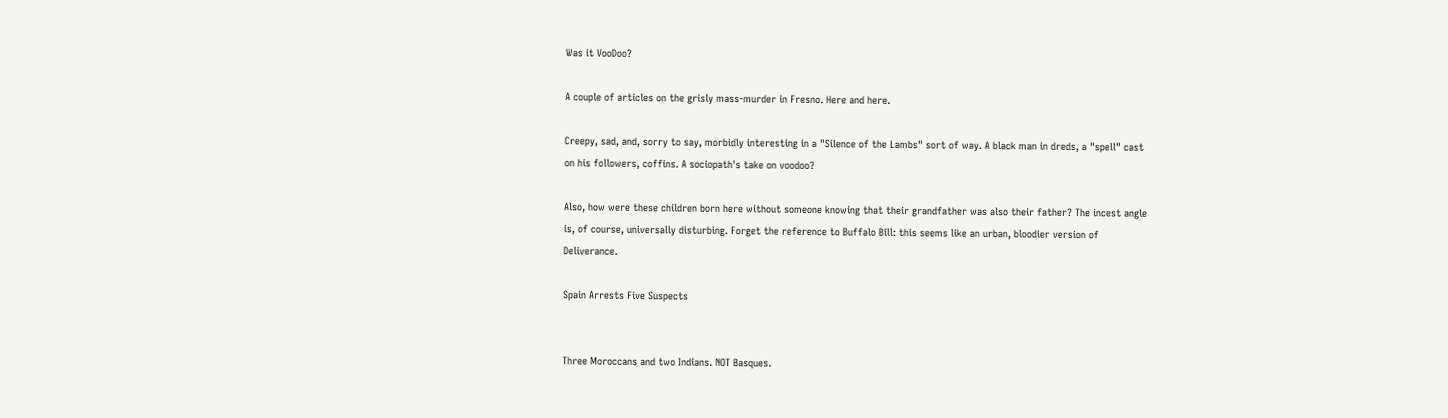Was it VooDoo?

A couple of articles on the grisly mass-murder in Fresno. Here and here.

Creepy, sad, and, sorry to say, morbidly interesting in a "Silence of the Lambs" sort of way. A black man in dreds, a "spell" cast on his followers, coffins. A sociopath's take on voodoo?

Also, how were these children born here without someone knowing that their grandfather was also their father? The incest angle is, of course, universally disturbing. Forget the reference to Buffalo Bill: this seems like an urban, bloodier version of Deliverance.

Spain Arrests Five Suspects


Three Moroccans and two Indians. NOT Basques.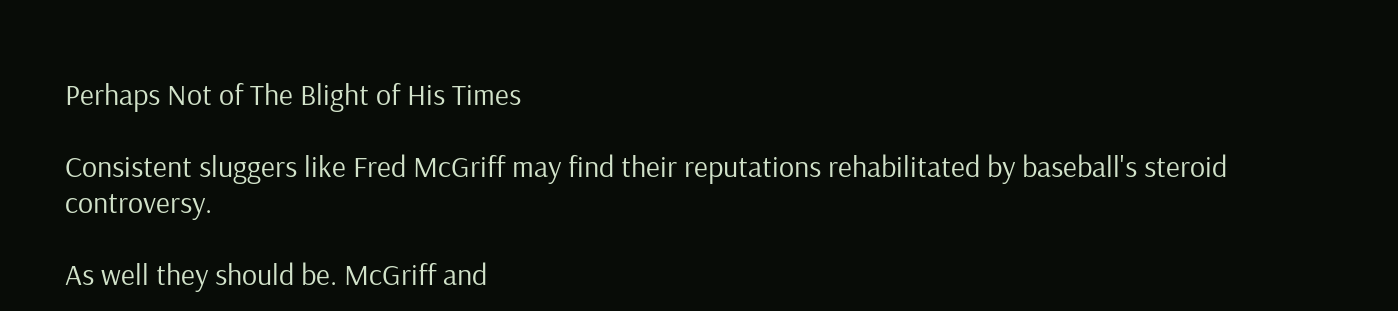Perhaps Not of The Blight of His Times

Consistent sluggers like Fred McGriff may find their reputations rehabilitated by baseball's steroid controversy.

As well they should be. McGriff and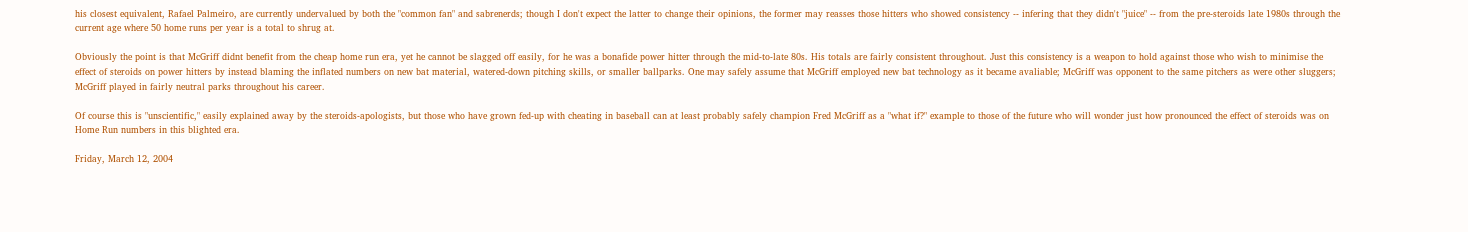his closest equivalent, Rafael Palmeiro, are currently undervalued by both the "common fan" and sabrenerds; though I don't expect the latter to change their opinions, the former may reasses those hitters who showed consistency -- infering that they didn't "juice" -- from the pre-steroids late 1980s through the current age where 50 home runs per year is a total to shrug at.

Obviously the point is that McGriff didnt benefit from the cheap home run era, yet he cannot be slagged off easily, for he was a bonafide power hitter through the mid-to-late 80s. His totals are fairly consistent throughout. Just this consistency is a weapon to hold against those who wish to minimise the effect of steroids on power hitters by instead blaming the inflated numbers on new bat material, watered-down pitching skills, or smaller ballparks. One may safely assume that McGriff employed new bat technology as it became avaliable; McGriff was opponent to the same pitchers as were other sluggers; McGriff played in fairly neutral parks throughout his career.

Of course this is "unscientific," easily explained away by the steroids-apologists, but those who have grown fed-up with cheating in baseball can at least probably safely champion Fred McGriff as a "what if?" example to those of the future who will wonder just how pronounced the effect of steroids was on Home Run numbers in this blighted era.

Friday, March 12, 2004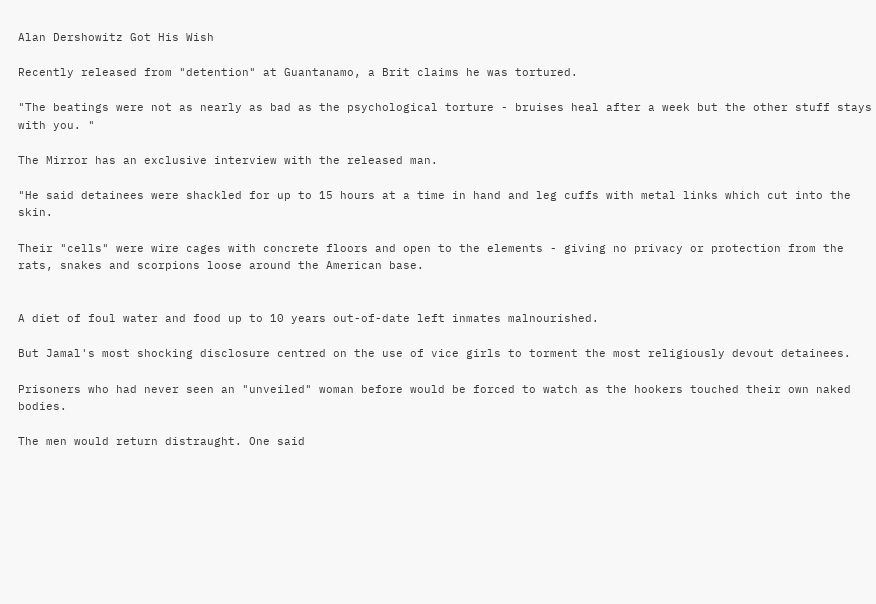Alan Dershowitz Got His Wish

Recently released from "detention" at Guantanamo, a Brit claims he was tortured.

"The beatings were not as nearly as bad as the psychological torture - bruises heal after a week but the other stuff stays with you. "

The Mirror has an exclusive interview with the released man.

"He said detainees were shackled for up to 15 hours at a time in hand and leg cuffs with metal links which cut into the skin.

Their "cells" were wire cages with concrete floors and open to the elements - giving no privacy or protection from the rats, snakes and scorpions loose around the American base.


A diet of foul water and food up to 10 years out-of-date left inmates malnourished.

But Jamal's most shocking disclosure centred on the use of vice girls to torment the most religiously devout detainees.

Prisoners who had never seen an "unveiled" woman before would be forced to watch as the hookers touched their own naked bodies.

The men would return distraught. One said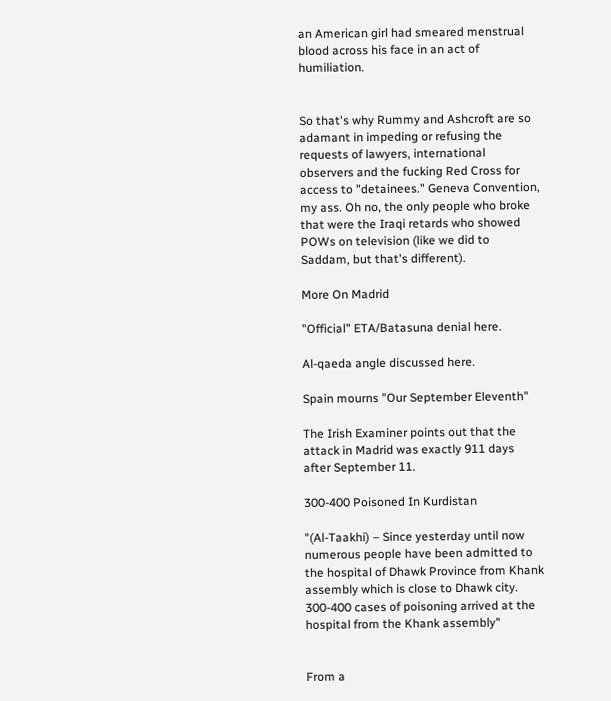an American girl had smeared menstrual blood across his face in an act of humiliation.


So that's why Rummy and Ashcroft are so adamant in impeding or refusing the requests of lawyers, international observers and the fucking Red Cross for access to "detainees." Geneva Convention, my ass. Oh no, the only people who broke that were the Iraqi retards who showed POWs on television (like we did to Saddam, but that's different).

More On Madrid

"Official" ETA/Batasuna denial here.

Al-qaeda angle discussed here.

Spain mourns "Our September Eleventh"

The Irish Examiner points out that the attack in Madrid was exactly 911 days after September 11.

300-400 Poisoned In Kurdistan

"(Al-Taakhi) – Since yesterday until now numerous people have been admitted to the hospital of Dhawk Province from Khank assembly which is close to Dhawk city. 300-400 cases of poisoning arrived at the hospital from the Khank assembly"


From a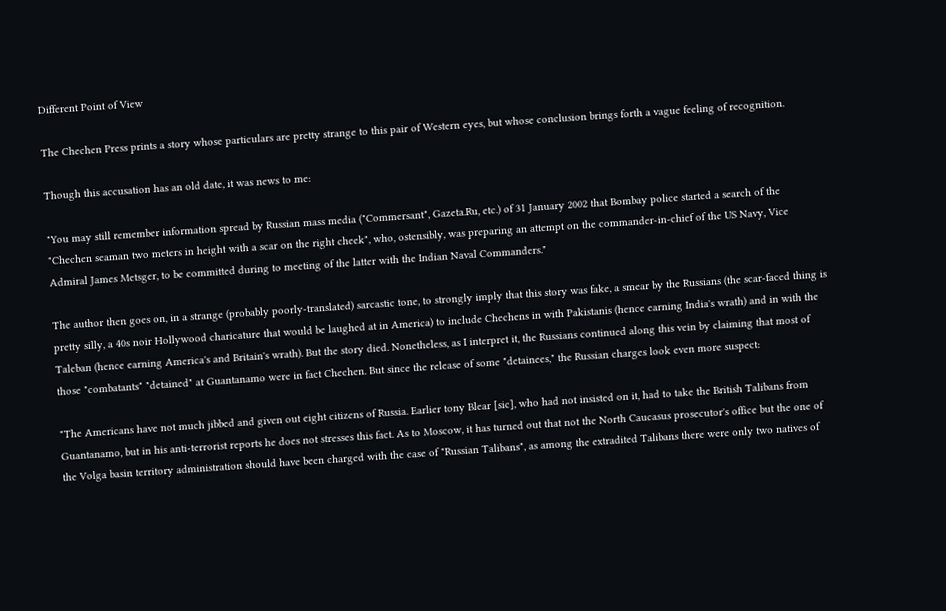Different Point of View

The Chechen Press prints a story whose particulars are pretty strange to this pair of Western eyes, but whose conclusion brings forth a vague feeling of recognition.

Though this accusation has an old date, it was news to me:

"You may still remember information spread by Russian mass media ("Commersant", Gazeta.Ru, etc.) of 31 January 2002 that Bombay police started a search of the "Chechen seaman two meters in height with a scar on the right cheek", who, ostensibly, was preparing an attempt on the commander-in-chief of the US Navy, Vice Admiral James Metsger, to be committed during to meeting of the latter with the Indian Naval Commanders."

The author then goes on, in a strange (probably poorly-translated) sarcastic tone, to strongly imply that this story was fake, a smear by the Russians (the scar-faced thing is pretty silly, a 40s noir Hollywood charicature that would be laughed at in America) to include Chechens in with Pakistanis (hence earning India's wrath) and in with the Taleban (hence earning America's and Britain's wrath). But the story died. Nonetheless, as I interpret it, the Russians continued along this vein by claiming that most of those "combatants" "detained" at Guantanamo were in fact Chechen. But since the release of some "detainees," the Russian charges look even more suspect:

"The Americans have not much jibbed and given out eight citizens of Russia. Earlier tony Blear [sic], who had not insisted on it, had to take the British Talibans from Guantanamo, but in his anti-terrorist reports he does not stresses this fact. As to Moscow, it has turned out that not the North Caucasus prosecutor's office but the one of the Volga basin territory administration should have been charged with the case of "Russian Talibans", as among the extradited Talibans there were only two natives of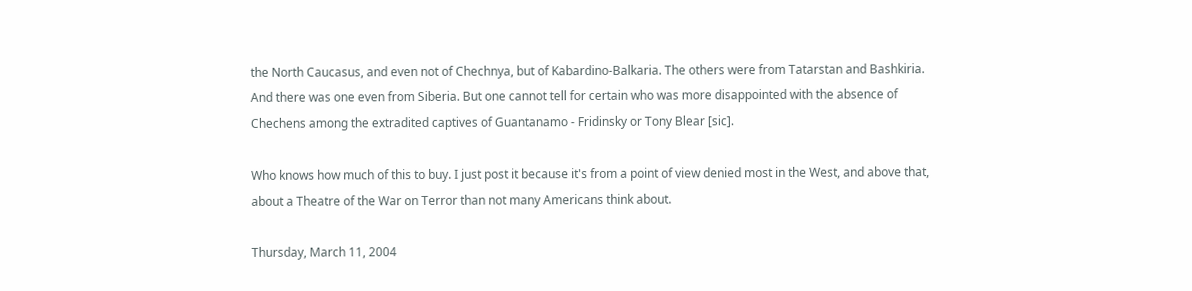the North Caucasus, and even not of Chechnya, but of Kabardino-Balkaria. The others were from Tatarstan and Bashkiria. And there was one even from Siberia. But one cannot tell for certain who was more disappointed with the absence of Chechens among the extradited captives of Guantanamo - Fridinsky or Tony Blear [sic].

Who knows how much of this to buy. I just post it because it's from a point of view denied most in the West, and above that, about a Theatre of the War on Terror than not many Americans think about.

Thursday, March 11, 2004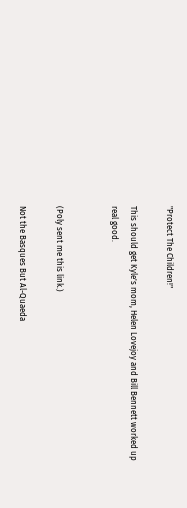"Protect The Children!"

This should get Kyle's mom, Helen Lovejoy and Bill Bennett worked up real good.


(Poly sent me this link.)

Not the Basques But Al-Quaeda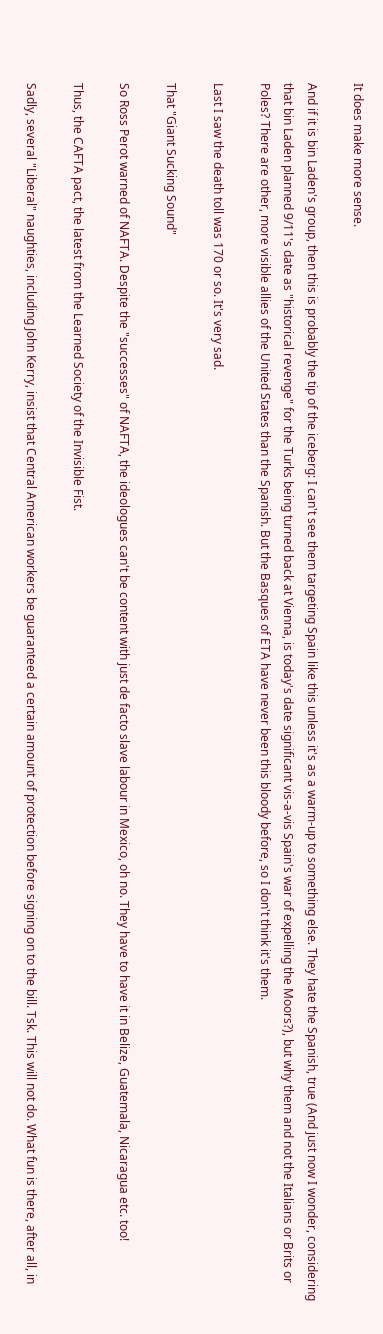It does make more sense.

And if it is bin Laden's group, then this is probably the tip of the iceberg: I can't see them targeting Spain like this unless it's as a warm-up to something else. They hate the Spanish, true (And just now I wonder, considering that bin Laden planned 9/11's date as "historical revenge" for the Turks being turned back at Vienna, is today's date significant vis-a-vis Spain's war of expelling the Moors?), but why them and not the Italians or Brits or Poles? There are other, more visible allies of the United States than the Spanish. But the Basques of ETA have never been this bloody before, so I don't think it's them.

Last I saw the death toll was 170 or so. It's very sad.

That "Giant Sucking Sound"

So Ross Perot warned of NAFTA. Despite the "successes" of NAFTA, the ideologues can't be content with just de facto slave labour in Mexico, oh no. They have to have it in Belize, Guatemala, Nicaragua etc. too!

Thus, the CAFTA pact, the latest from the Learned Society of the Invisible Fist.

Sadly, several "Liberal" naughties, including John Kerry, insist that Central American workers be guaranteed a certain amount of protection before signing on to the bill. Tsk. This will not do. What fun is there, after all, in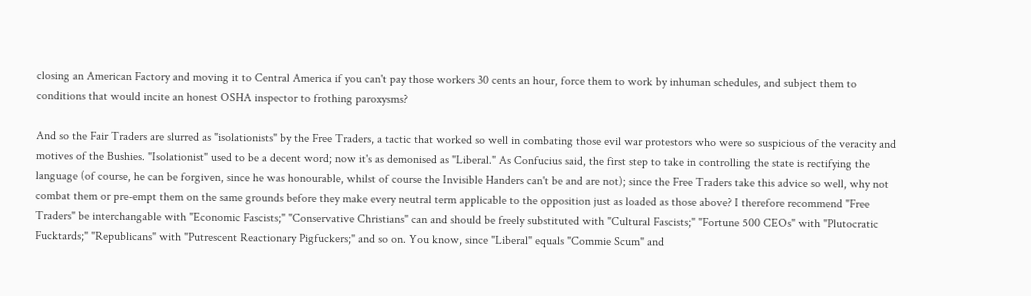closing an American Factory and moving it to Central America if you can't pay those workers 30 cents an hour, force them to work by inhuman schedules, and subject them to conditions that would incite an honest OSHA inspector to frothing paroxysms?

And so the Fair Traders are slurred as "isolationists" by the Free Traders, a tactic that worked so well in combating those evil war protestors who were so suspicious of the veracity and motives of the Bushies. "Isolationist" used to be a decent word; now it's as demonised as "Liberal." As Confucius said, the first step to take in controlling the state is rectifying the language (of course, he can be forgiven, since he was honourable, whilst of course the Invisible Handers can't be and are not); since the Free Traders take this advice so well, why not combat them or pre-empt them on the same grounds before they make every neutral term applicable to the opposition just as loaded as those above? I therefore recommend "Free Traders" be interchangable with "Economic Fascists;" "Conservative Christians" can and should be freely substituted with "Cultural Fascists;" "Fortune 500 CEOs" with "Plutocratic Fucktards;" "Republicans" with "Putrescent Reactionary Pigfuckers;" and so on. You know, since "Liberal" equals "Commie Scum" and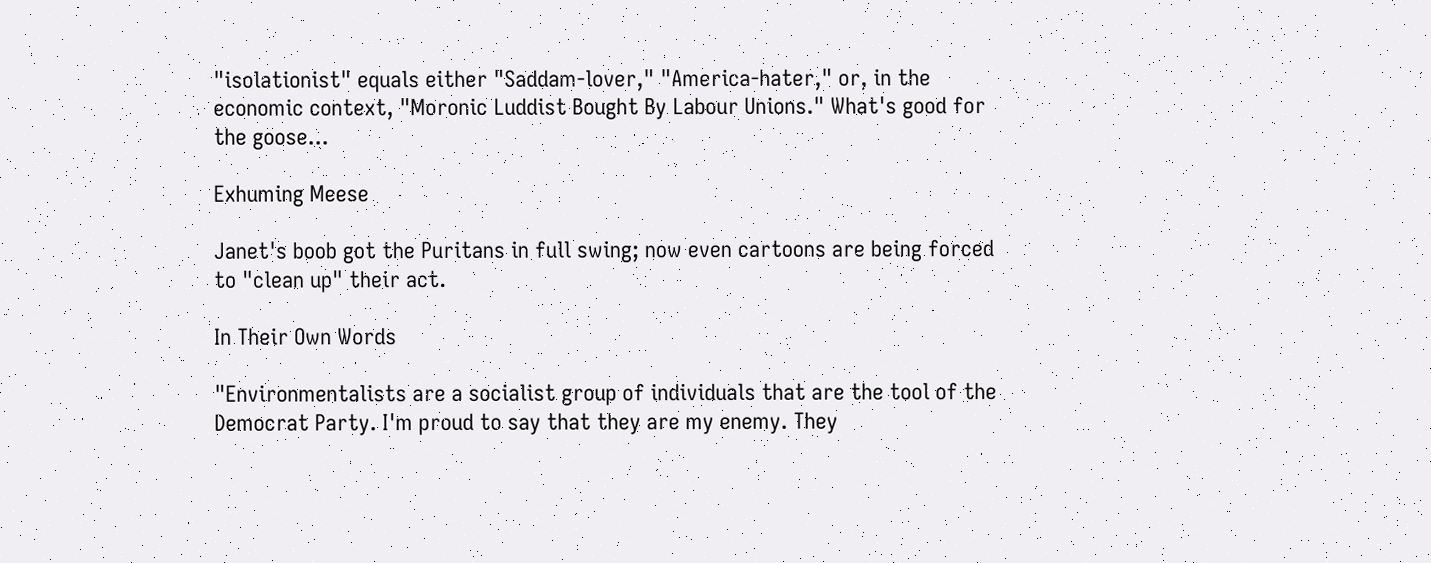"isolationist" equals either "Saddam-lover," "America-hater," or, in the economic context, "Moronic Luddist Bought By Labour Unions." What's good for the goose...

Exhuming Meese

Janet's boob got the Puritans in full swing; now even cartoons are being forced to "clean up" their act.

In Their Own Words

"Environmentalists are a socialist group of individuals that are the tool of the Democrat Party. I'm proud to say that they are my enemy. They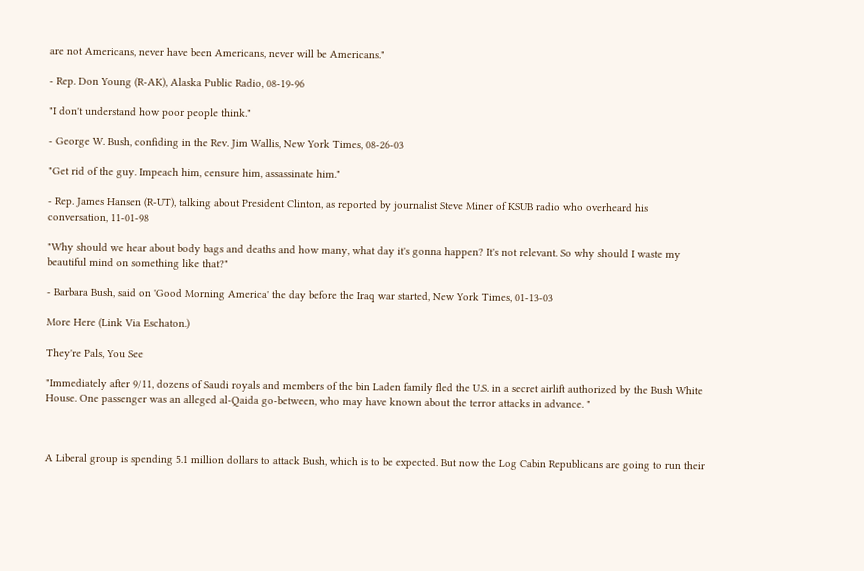are not Americans, never have been Americans, never will be Americans."

- Rep. Don Young (R-AK), Alaska Public Radio, 08-19-96

"I don't understand how poor people think."

- George W. Bush, confiding in the Rev. Jim Wallis, New York Times, 08-26-03

"Get rid of the guy. Impeach him, censure him, assassinate him."

- Rep. James Hansen (R-UT), talking about President Clinton, as reported by journalist Steve Miner of KSUB radio who overheard his conversation, 11-01-98

"Why should we hear about body bags and deaths and how many, what day it's gonna happen? It's not relevant. So why should I waste my beautiful mind on something like that?"

- Barbara Bush, said on 'Good Morning America' the day before the Iraq war started, New York Times, 01-13-03

More Here (Link Via Eschaton.)

They're Pals, You See

"Immediately after 9/11, dozens of Saudi royals and members of the bin Laden family fled the U.S. in a secret airlift authorized by the Bush White House. One passenger was an alleged al-Qaida go-between, who may have known about the terror attacks in advance. "



A Liberal group is spending 5.1 million dollars to attack Bush, which is to be expected. But now the Log Cabin Republicans are going to run their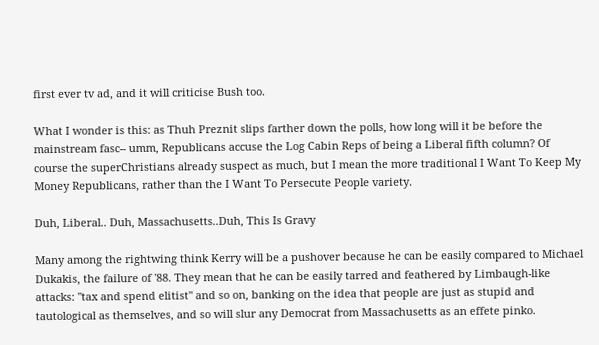first ever tv ad, and it will criticise Bush too.

What I wonder is this: as Thuh Preznit slips farther down the polls, how long will it be before the mainstream fasc-- umm, Republicans accuse the Log Cabin Reps of being a Liberal fifth column? Of course the superChristians already suspect as much, but I mean the more traditional I Want To Keep My Money Republicans, rather than the I Want To Persecute People variety.

Duh, Liberal.. Duh, Massachusetts..Duh, This Is Gravy

Many among the rightwing think Kerry will be a pushover because he can be easily compared to Michael Dukakis, the failure of '88. They mean that he can be easily tarred and feathered by Limbaugh-like attacks: "tax and spend elitist" and so on, banking on the idea that people are just as stupid and tautological as themselves, and so will slur any Democrat from Massachusetts as an effete pinko.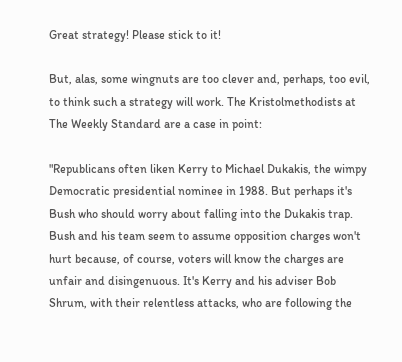Great strategy! Please stick to it!

But, alas, some wingnuts are too clever and, perhaps, too evil, to think such a strategy will work. The Kristolmethodists at The Weekly Standard are a case in point:

"Republicans often liken Kerry to Michael Dukakis, the wimpy Democratic presidential nominee in 1988. But perhaps it's Bush who should worry about falling into the Dukakis trap. Bush and his team seem to assume opposition charges won't hurt because, of course, voters will know the charges are unfair and disingenuous. It's Kerry and his adviser Bob Shrum, with their relentless attacks, who are following the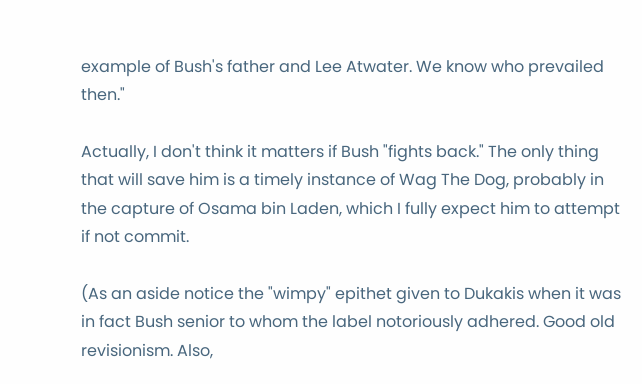example of Bush's father and Lee Atwater. We know who prevailed then."

Actually, I don't think it matters if Bush "fights back." The only thing that will save him is a timely instance of Wag The Dog, probably in the capture of Osama bin Laden, which I fully expect him to attempt if not commit.

(As an aside notice the "wimpy" epithet given to Dukakis when it was in fact Bush senior to whom the label notoriously adhered. Good old revisionism. Also,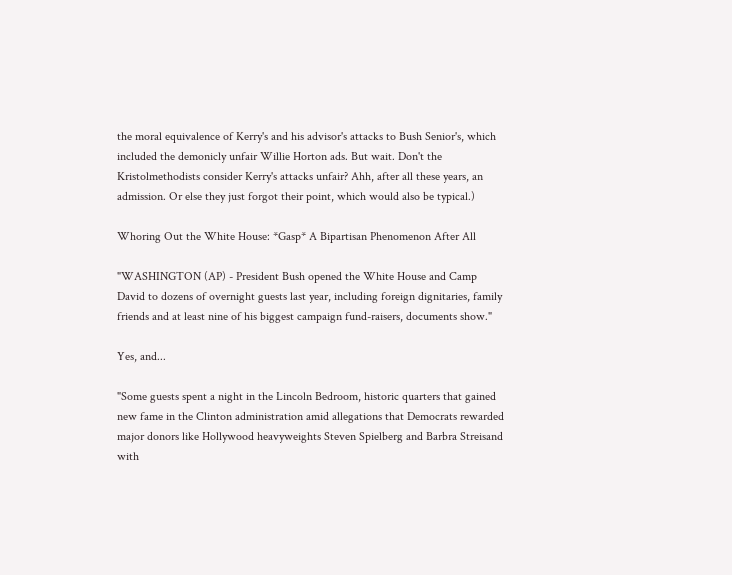the moral equivalence of Kerry's and his advisor's attacks to Bush Senior's, which included the demonicly unfair Willie Horton ads. But wait. Don't the Kristolmethodists consider Kerry's attacks unfair? Ahh, after all these years, an admission. Or else they just forgot their point, which would also be typical.)

Whoring Out the White House: *Gasp* A Bipartisan Phenomenon After All

"WASHINGTON (AP) - President Bush opened the White House and Camp David to dozens of overnight guests last year, including foreign dignitaries, family friends and at least nine of his biggest campaign fund-raisers, documents show."

Yes, and...

"Some guests spent a night in the Lincoln Bedroom, historic quarters that gained new fame in the Clinton administration amid allegations that Democrats rewarded major donors like Hollywood heavyweights Steven Spielberg and Barbra Streisand with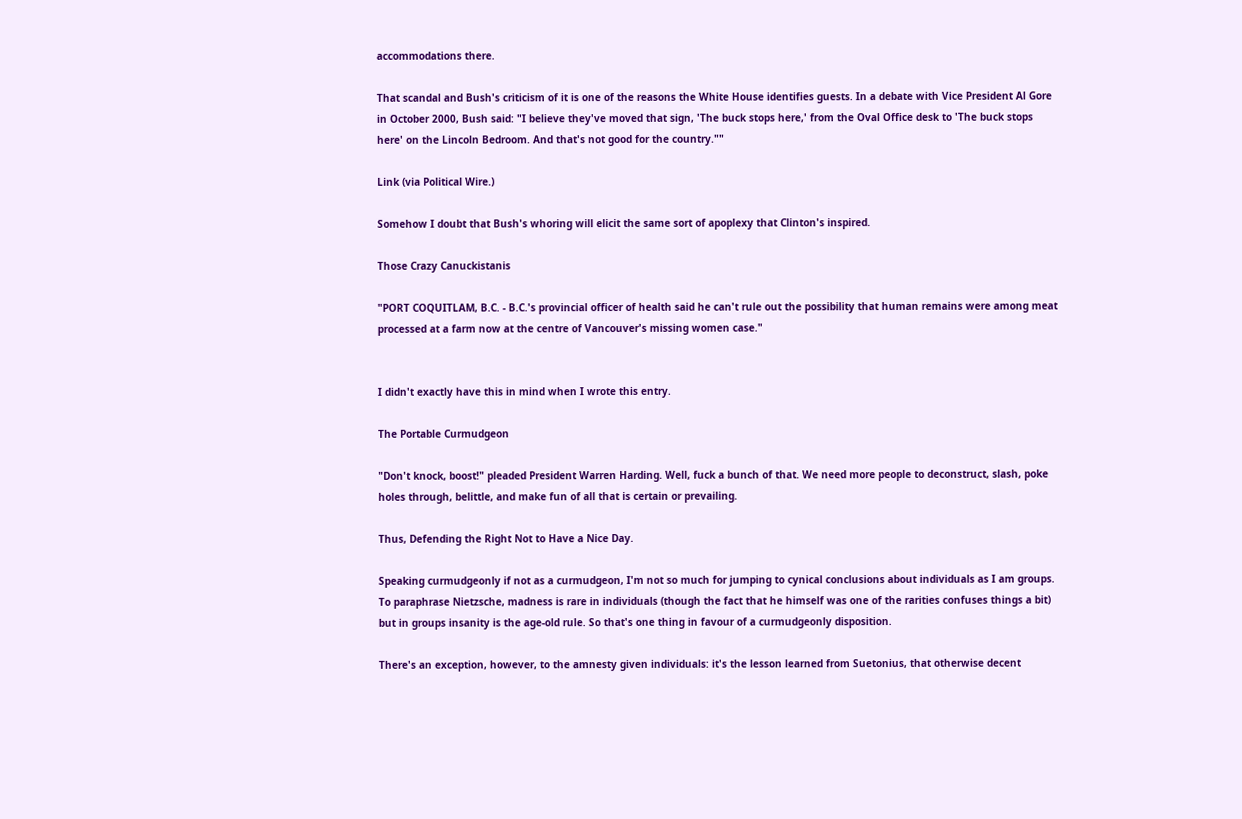accommodations there.

That scandal and Bush's criticism of it is one of the reasons the White House identifies guests. In a debate with Vice President Al Gore in October 2000, Bush said: "I believe they've moved that sign, 'The buck stops here,' from the Oval Office desk to 'The buck stops here' on the Lincoln Bedroom. And that's not good for the country.""

Link (via Political Wire.)

Somehow I doubt that Bush's whoring will elicit the same sort of apoplexy that Clinton's inspired.

Those Crazy Canuckistanis

"PORT COQUITLAM, B.C. - B.C.'s provincial officer of health said he can't rule out the possibility that human remains were among meat processed at a farm now at the centre of Vancouver's missing women case."


I didn't exactly have this in mind when I wrote this entry.

The Portable Curmudgeon

"Don't knock, boost!" pleaded President Warren Harding. Well, fuck a bunch of that. We need more people to deconstruct, slash, poke holes through, belittle, and make fun of all that is certain or prevailing.

Thus, Defending the Right Not to Have a Nice Day.

Speaking curmudgeonly if not as a curmudgeon, I'm not so much for jumping to cynical conclusions about individuals as I am groups. To paraphrase Nietzsche, madness is rare in individuals (though the fact that he himself was one of the rarities confuses things a bit) but in groups insanity is the age-old rule. So that's one thing in favour of a curmudgeonly disposition.

There's an exception, however, to the amnesty given individuals: it's the lesson learned from Suetonius, that otherwise decent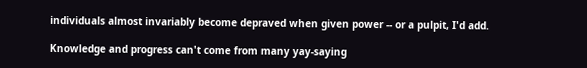individuals almost invariably become depraved when given power -- or a pulpit, I'd add.

Knowledge and progress can't come from many yay-saying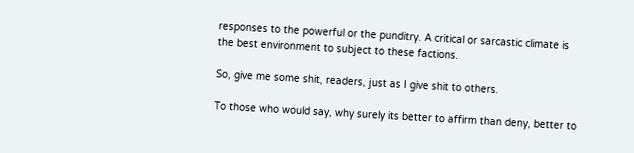responses to the powerful or the punditry. A critical or sarcastic climate is the best environment to subject to these factions.

So, give me some shit, readers, just as I give shit to others.

To those who would say, why surely its better to affirm than deny, better to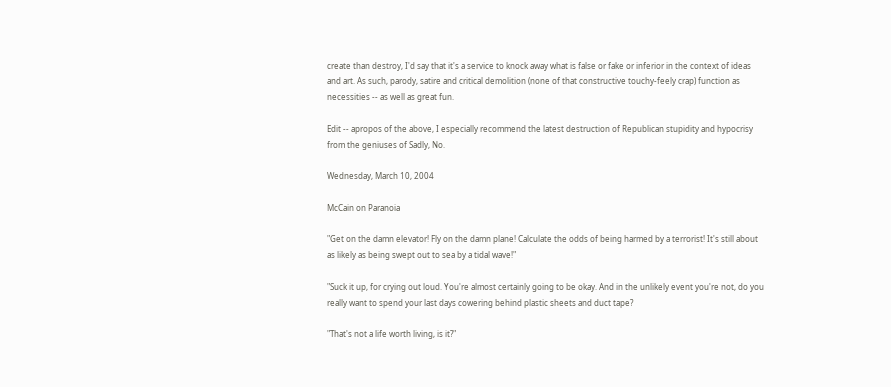create than destroy, I'd say that it's a service to knock away what is false or fake or inferior in the context of ideas and art. As such, parody, satire and critical demolition (none of that constructive touchy-feely crap) function as necessities -- as well as great fun.

Edit -- apropos of the above, I especially recommend the latest destruction of Republican stupidity and hypocrisy from the geniuses of Sadly, No.

Wednesday, March 10, 2004

McCain on Paranoia

"Get on the damn elevator! Fly on the damn plane! Calculate the odds of being harmed by a terrorist! It's still about as likely as being swept out to sea by a tidal wave!"

"Suck it up, for crying out loud. You're almost certainly going to be okay. And in the unlikely event you're not, do you really want to spend your last days cowering behind plastic sheets and duct tape?

"That's not a life worth living, is it?"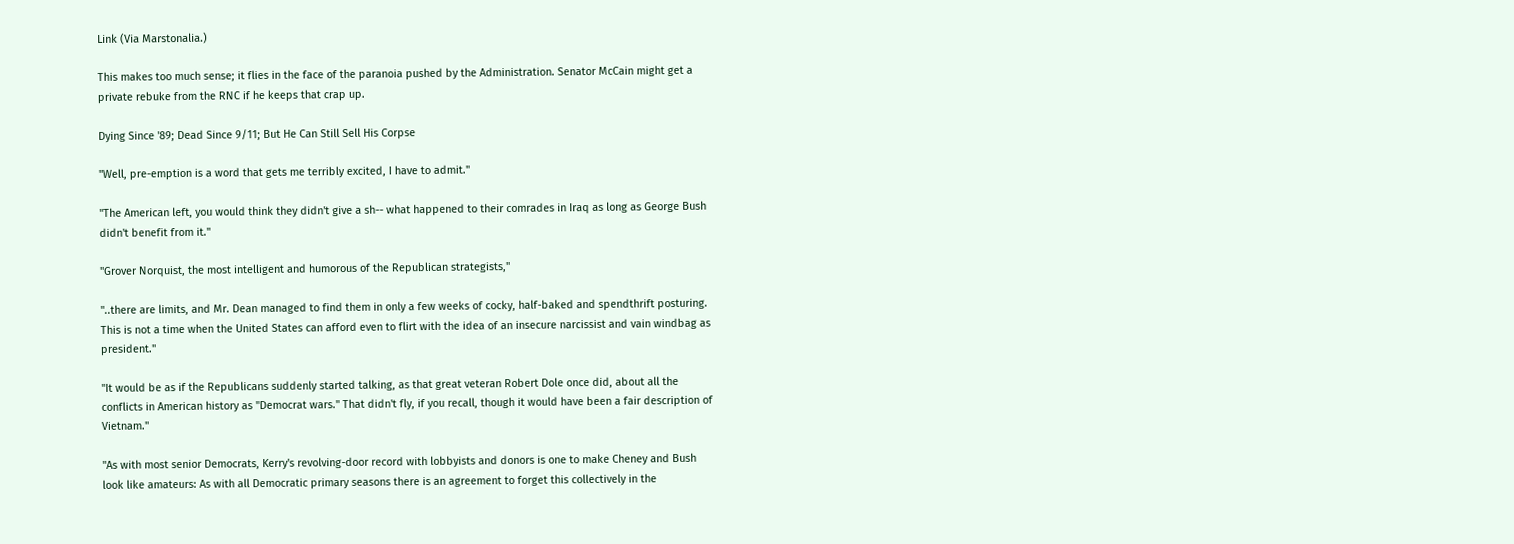Link (Via Marstonalia.)

This makes too much sense; it flies in the face of the paranoia pushed by the Administration. Senator McCain might get a private rebuke from the RNC if he keeps that crap up.

Dying Since '89; Dead Since 9/11; But He Can Still Sell His Corpse

"Well, pre-emption is a word that gets me terribly excited, I have to admit."

"The American left, you would think they didn't give a sh-- what happened to their comrades in Iraq as long as George Bush didn't benefit from it."

"Grover Norquist, the most intelligent and humorous of the Republican strategists,"

"..there are limits, and Mr. Dean managed to find them in only a few weeks of cocky, half-baked and spendthrift posturing. This is not a time when the United States can afford even to flirt with the idea of an insecure narcissist and vain windbag as president."

"It would be as if the Republicans suddenly started talking, as that great veteran Robert Dole once did, about all the conflicts in American history as "Democrat wars." That didn't fly, if you recall, though it would have been a fair description of Vietnam."

"As with most senior Democrats, Kerry's revolving-door record with lobbyists and donors is one to make Cheney and Bush look like amateurs: As with all Democratic primary seasons there is an agreement to forget this collectively in the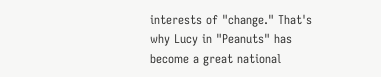interests of "change." That's why Lucy in "Peanuts" has become a great national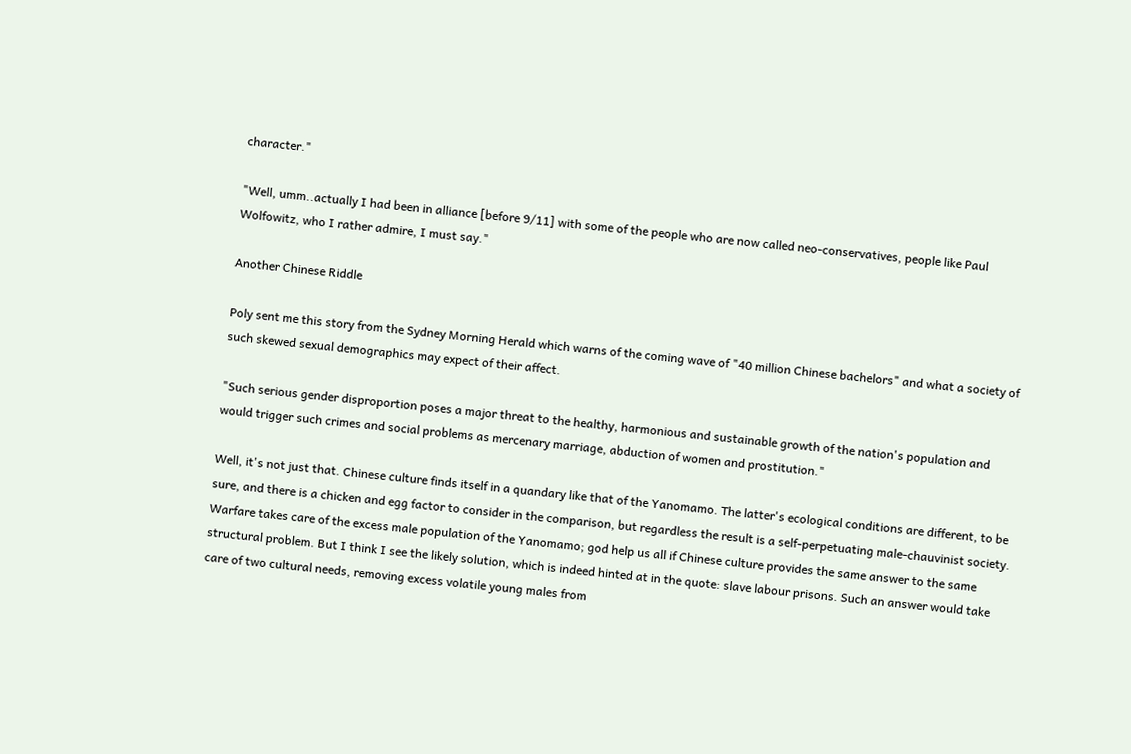character."

"Well, umm..actually I had been in alliance [before 9/11] with some of the people who are now called neo-conservatives, people like Paul Wolfowitz, who I rather admire, I must say."

Another Chinese Riddle

Poly sent me this story from the Sydney Morning Herald which warns of the coming wave of "40 million Chinese bachelors" and what a society of such skewed sexual demographics may expect of their affect.

"Such serious gender disproportion poses a major threat to the healthy, harmonious and sustainable growth of the nation's population and would trigger such crimes and social problems as mercenary marriage, abduction of women and prostitution."

Well, it's not just that. Chinese culture finds itself in a quandary like that of the Yanomamo. The latter's ecological conditions are different, to be sure, and there is a chicken and egg factor to consider in the comparison, but regardless the result is a self-perpetuating male-chauvinist society. Warfare takes care of the excess male population of the Yanomamo; god help us all if Chinese culture provides the same answer to the same structural problem. But I think I see the likely solution, which is indeed hinted at in the quote: slave labour prisons. Such an answer would take care of two cultural needs, removing excess volatile young males from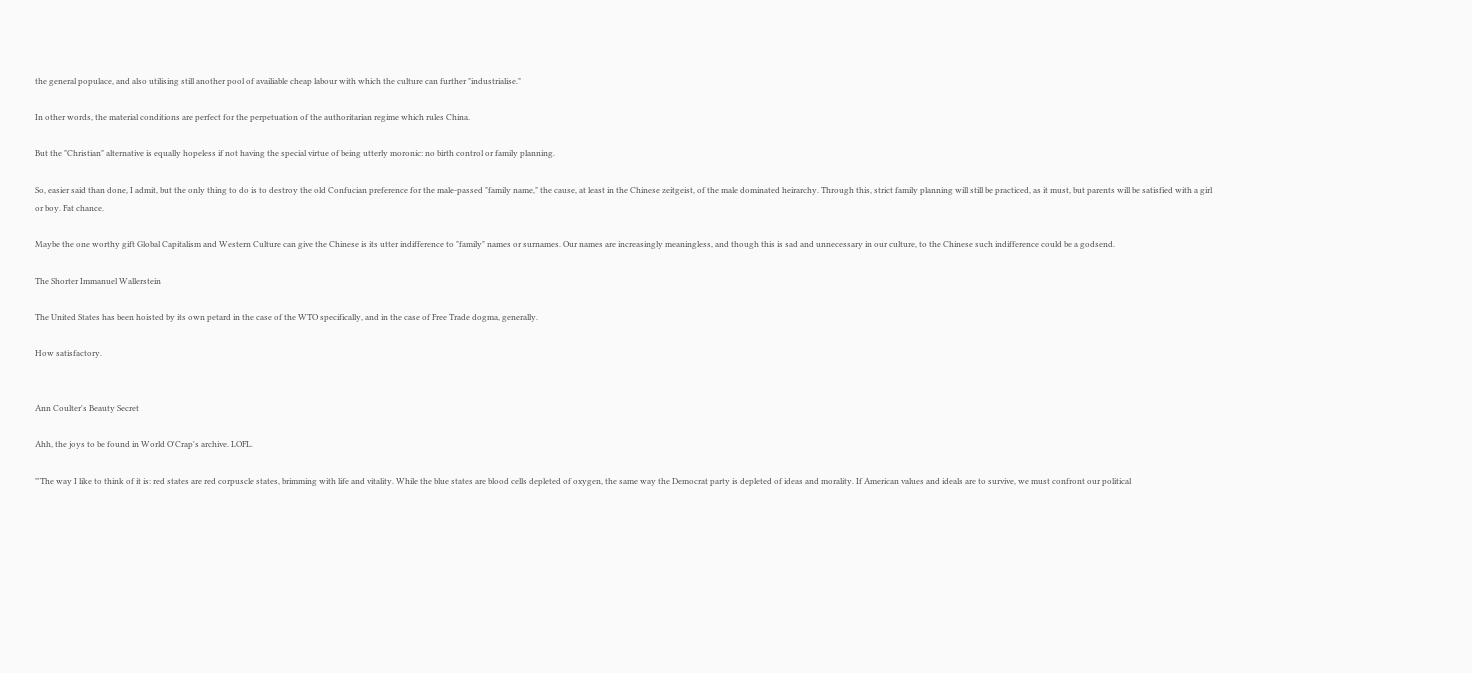the general populace, and also utilising still another pool of availiable cheap labour with which the culture can further "industrialise."

In other words, the material conditions are perfect for the perpetuation of the authoritarian regime which rules China.

But the "Christian" alternative is equally hopeless if not having the special virtue of being utterly moronic: no birth control or family planning.

So, easier said than done, I admit, but the only thing to do is to destroy the old Confucian preference for the male-passed "family name," the cause, at least in the Chinese zeitgeist, of the male dominated heirarchy. Through this, strict family planning will still be practiced, as it must, but parents will be satisfied with a girl or boy. Fat chance.

Maybe the one worthy gift Global Capitalism and Western Culture can give the Chinese is its utter indifference to "family" names or surnames. Our names are increasingly meaningless, and though this is sad and unnecessary in our culture, to the Chinese such indifference could be a godsend.

The Shorter Immanuel Wallerstein

The United States has been hoisted by its own petard in the case of the WTO specifically, and in the case of Free Trade dogma, generally.

How satisfactory.


Ann Coulter's Beauty Secret

Ahh, the joys to be found in World O'Crap's archive. LOFL.

"'The way I like to think of it is: red states are red corpuscle states, brimming with life and vitality. While the blue states are blood cells depleted of oxygen, the same way the Democrat party is depleted of ideas and morality. If American values and ideals are to survive, we must confront our political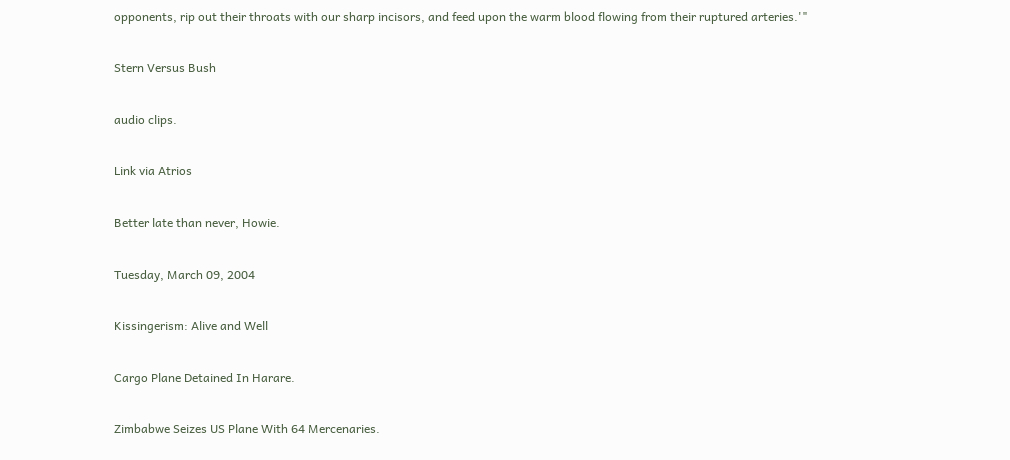opponents, rip out their throats with our sharp incisors, and feed upon the warm blood flowing from their ruptured arteries.'"

Stern Versus Bush

audio clips.

Link via Atrios

Better late than never, Howie.

Tuesday, March 09, 2004

Kissingerism: Alive and Well

Cargo Plane Detained In Harare.

Zimbabwe Seizes US Plane With 64 Mercenaries.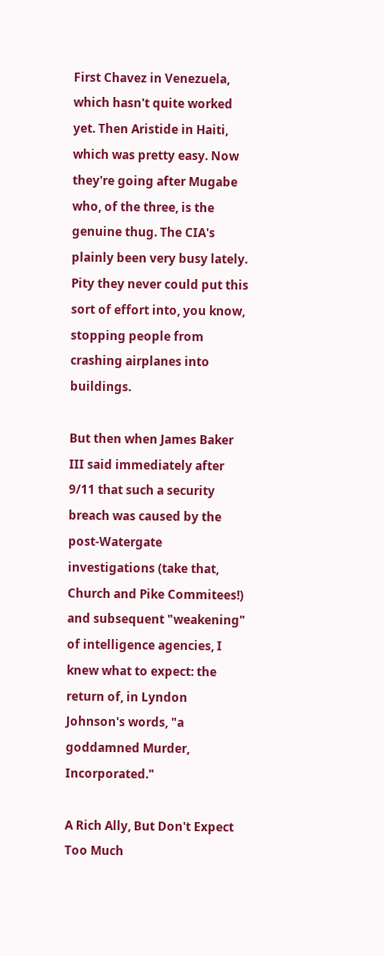First Chavez in Venezuela, which hasn't quite worked yet. Then Aristide in Haiti, which was pretty easy. Now they're going after Mugabe who, of the three, is the genuine thug. The CIA's plainly been very busy lately. Pity they never could put this sort of effort into, you know, stopping people from crashing airplanes into buildings.

But then when James Baker III said immediately after 9/11 that such a security breach was caused by the post-Watergate investigations (take that, Church and Pike Commitees!) and subsequent "weakening" of intelligence agencies, I knew what to expect: the return of, in Lyndon Johnson's words, "a goddamned Murder, Incorporated."

A Rich Ally, But Don't Expect Too Much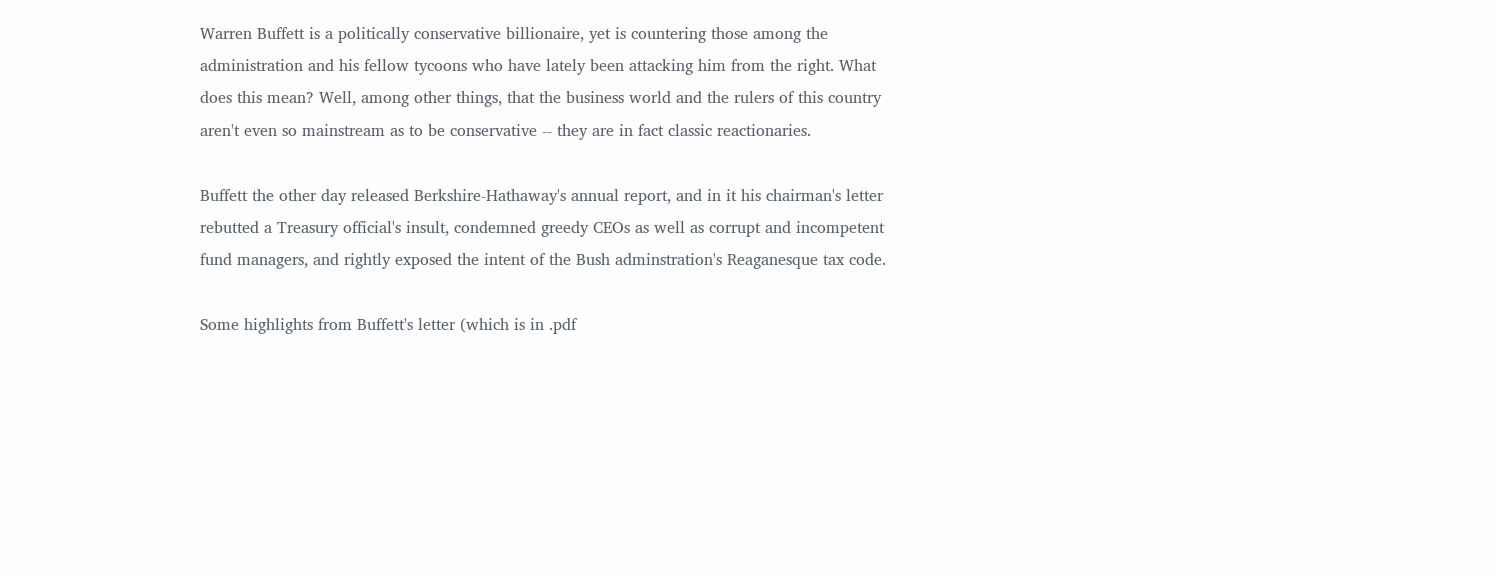Warren Buffett is a politically conservative billionaire, yet is countering those among the administration and his fellow tycoons who have lately been attacking him from the right. What does this mean? Well, among other things, that the business world and the rulers of this country aren't even so mainstream as to be conservative -- they are in fact classic reactionaries.

Buffett the other day released Berkshire-Hathaway's annual report, and in it his chairman's letter rebutted a Treasury official's insult, condemned greedy CEOs as well as corrupt and incompetent fund managers, and rightly exposed the intent of the Bush adminstration's Reaganesque tax code.

Some highlights from Buffett's letter (which is in .pdf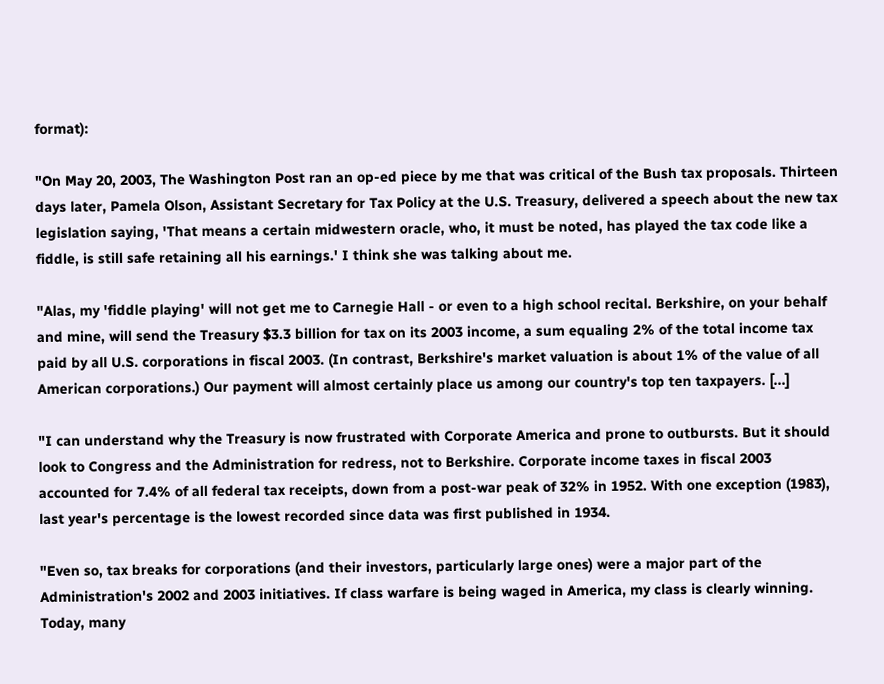format):

"On May 20, 2003, The Washington Post ran an op-ed piece by me that was critical of the Bush tax proposals. Thirteen days later, Pamela Olson, Assistant Secretary for Tax Policy at the U.S. Treasury, delivered a speech about the new tax legislation saying, 'That means a certain midwestern oracle, who, it must be noted, has played the tax code like a fiddle, is still safe retaining all his earnings.' I think she was talking about me.

"Alas, my 'fiddle playing' will not get me to Carnegie Hall - or even to a high school recital. Berkshire, on your behalf and mine, will send the Treasury $3.3 billion for tax on its 2003 income, a sum equaling 2% of the total income tax paid by all U.S. corporations in fiscal 2003. (In contrast, Berkshire's market valuation is about 1% of the value of all American corporations.) Our payment will almost certainly place us among our country's top ten taxpayers. [...]

"I can understand why the Treasury is now frustrated with Corporate America and prone to outbursts. But it should look to Congress and the Administration for redress, not to Berkshire. Corporate income taxes in fiscal 2003 accounted for 7.4% of all federal tax receipts, down from a post-war peak of 32% in 1952. With one exception (1983), last year's percentage is the lowest recorded since data was first published in 1934.

"Even so, tax breaks for corporations (and their investors, particularly large ones) were a major part of the Administration's 2002 and 2003 initiatives. If class warfare is being waged in America, my class is clearly winning. Today, many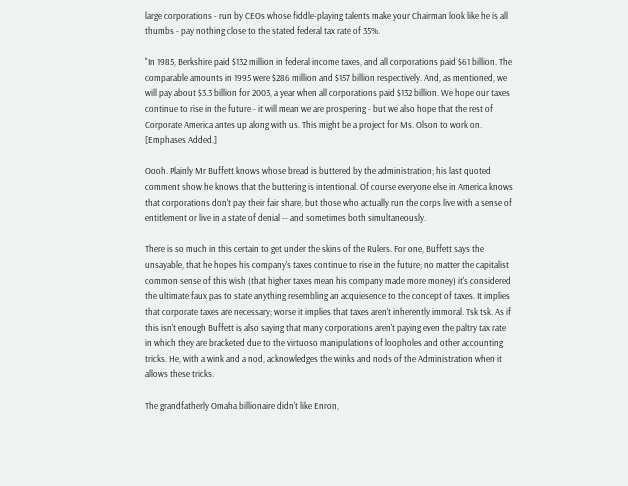large corporations - run by CEOs whose fiddle-playing talents make your Chairman look like he is all thumbs - pay nothing close to the stated federal tax rate of 35%.

"In 1985, Berkshire paid $132 million in federal income taxes, and all corporations paid $61 billion. The comparable amounts in 1995 were $286 million and $157 billion respectively. And, as mentioned, we will pay about $3.3 billion for 2003, a year when all corporations paid $132 billion. We hope our taxes continue to rise in the future - it will mean we are prospering - but we also hope that the rest of Corporate America antes up along with us. This might be a project for Ms. Olson to work on.
[Emphases Added.]

Oooh. Plainly Mr Buffett knows whose bread is buttered by the administration; his last quoted comment show he knows that the buttering is intentional. Of course everyone else in America knows that corporations don't pay their fair share, but those who actually run the corps live with a sense of entitlement or live in a state of denial -- and sometimes both simultaneously.

There is so much in this certain to get under the skins of the Rulers. For one, Buffett says the unsayable, that he hopes his company's taxes continue to rise in the future; no matter the capitalist common sense of this wish (that higher taxes mean his company made more money) it's considered the ultimate faux pas to state anything resembling an acquiesence to the concept of taxes. It implies that corporate taxes are necessary; worse it implies that taxes aren't inherently immoral. Tsk tsk. As if this isn't enough Buffett is also saying that many corporations aren't paying even the paltry tax rate in which they are bracketed due to the virtuoso manipulations of loopholes and other accounting tricks. He, with a wink and a nod, acknowledges the winks and nods of the Administration when it allows these tricks.

The grandfatherly Omaha billionaire didn't like Enron,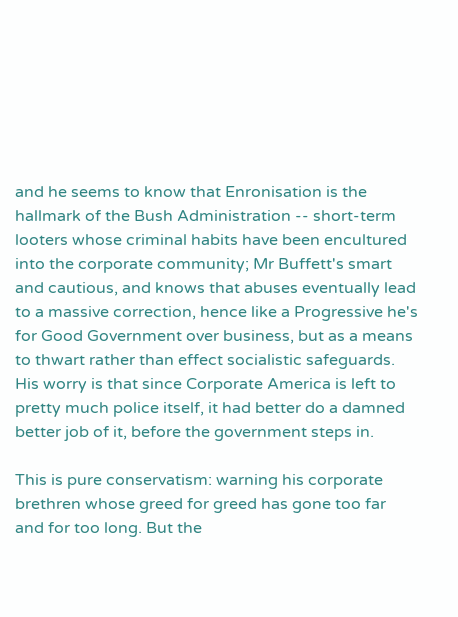and he seems to know that Enronisation is the hallmark of the Bush Administration -- short-term looters whose criminal habits have been encultured into the corporate community; Mr Buffett's smart and cautious, and knows that abuses eventually lead to a massive correction, hence like a Progressive he's for Good Government over business, but as a means to thwart rather than effect socialistic safeguards. His worry is that since Corporate America is left to pretty much police itself, it had better do a damned better job of it, before the government steps in.

This is pure conservatism: warning his corporate brethren whose greed for greed has gone too far and for too long. But the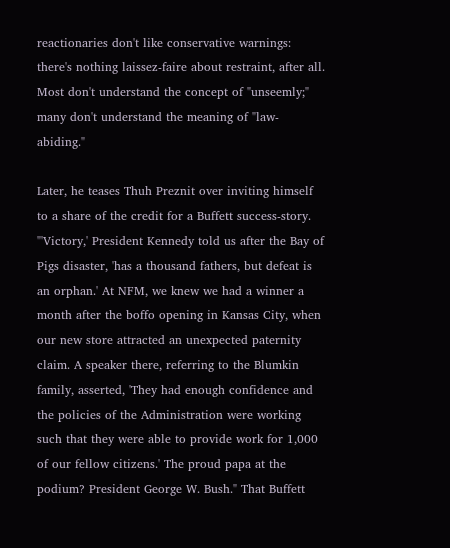reactionaries don't like conservative warnings: there's nothing laissez-faire about restraint, after all. Most don't understand the concept of "unseemly;" many don't understand the meaning of "law-abiding."

Later, he teases Thuh Preznit over inviting himself to a share of the credit for a Buffett success-story. "'Victory,' President Kennedy told us after the Bay of Pigs disaster, 'has a thousand fathers, but defeat is an orphan.' At NFM, we knew we had a winner a month after the boffo opening in Kansas City, when our new store attracted an unexpected paternity claim. A speaker there, referring to the Blumkin family, asserted, 'They had enough confidence and the policies of the Administration were working such that they were able to provide work for 1,000 of our fellow citizens.' The proud papa at the podium? President George W. Bush." That Buffett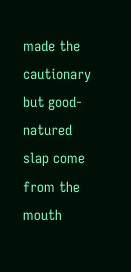made the cautionary but good-natured slap come from the mouth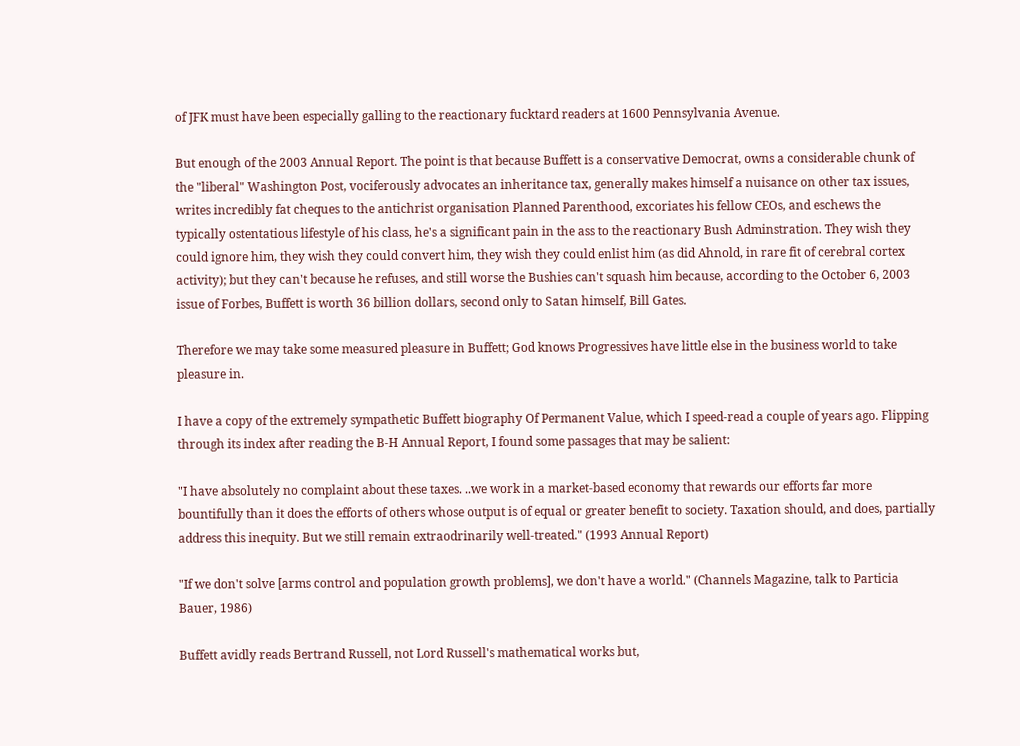of JFK must have been especially galling to the reactionary fucktard readers at 1600 Pennsylvania Avenue.

But enough of the 2003 Annual Report. The point is that because Buffett is a conservative Democrat, owns a considerable chunk of the "liberal" Washington Post, vociferously advocates an inheritance tax, generally makes himself a nuisance on other tax issues, writes incredibly fat cheques to the antichrist organisation Planned Parenthood, excoriates his fellow CEOs, and eschews the typically ostentatious lifestyle of his class, he's a significant pain in the ass to the reactionary Bush Adminstration. They wish they could ignore him, they wish they could convert him, they wish they could enlist him (as did Ahnold, in rare fit of cerebral cortex activity); but they can't because he refuses, and still worse the Bushies can't squash him because, according to the October 6, 2003 issue of Forbes, Buffett is worth 36 billion dollars, second only to Satan himself, Bill Gates.

Therefore we may take some measured pleasure in Buffett; God knows Progressives have little else in the business world to take pleasure in.

I have a copy of the extremely sympathetic Buffett biography Of Permanent Value, which I speed-read a couple of years ago. Flipping through its index after reading the B-H Annual Report, I found some passages that may be salient:

"I have absolutely no complaint about these taxes. ..we work in a market-based economy that rewards our efforts far more bountifully than it does the efforts of others whose output is of equal or greater benefit to society. Taxation should, and does, partially address this inequity. But we still remain extraodrinarily well-treated." (1993 Annual Report)

"If we don't solve [arms control and population growth problems], we don't have a world." (Channels Magazine, talk to Particia Bauer, 1986)

Buffett avidly reads Bertrand Russell, not Lord Russell's mathematical works but,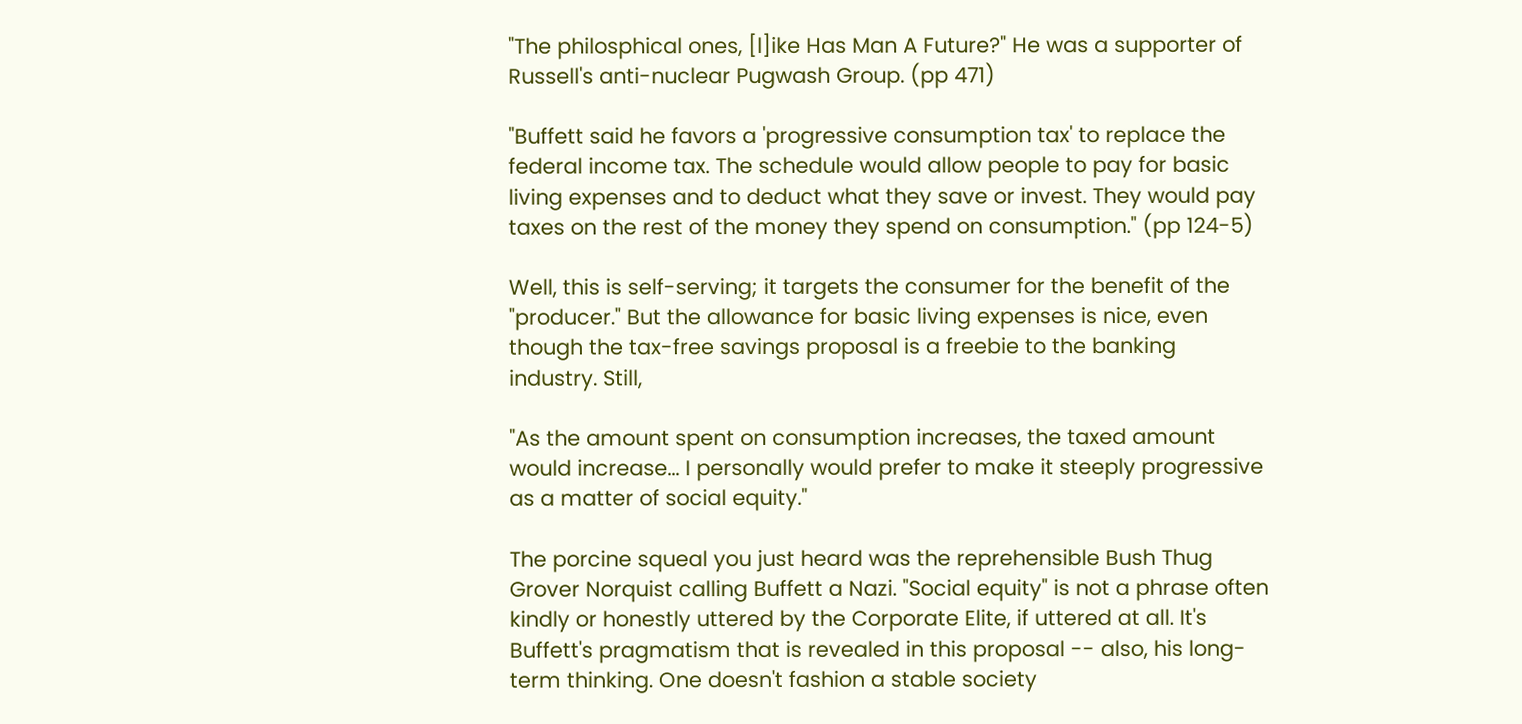"The philosphical ones, [l]ike Has Man A Future?" He was a supporter of Russell's anti-nuclear Pugwash Group. (pp 471)

"Buffett said he favors a 'progressive consumption tax' to replace the federal income tax. The schedule would allow people to pay for basic living expenses and to deduct what they save or invest. They would pay taxes on the rest of the money they spend on consumption." (pp 124-5)

Well, this is self-serving; it targets the consumer for the benefit of the "producer." But the allowance for basic living expenses is nice, even though the tax-free savings proposal is a freebie to the banking industry. Still,

"As the amount spent on consumption increases, the taxed amount would increase... I personally would prefer to make it steeply progressive as a matter of social equity."

The porcine squeal you just heard was the reprehensible Bush Thug Grover Norquist calling Buffett a Nazi. "Social equity" is not a phrase often kindly or honestly uttered by the Corporate Elite, if uttered at all. It's Buffett's pragmatism that is revealed in this proposal -- also, his long-term thinking. One doesn't fashion a stable society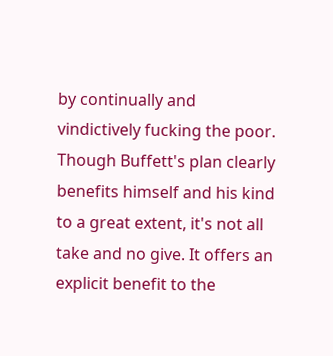by continually and vindictively fucking the poor. Though Buffett's plan clearly benefits himself and his kind to a great extent, it's not all take and no give. It offers an explicit benefit to the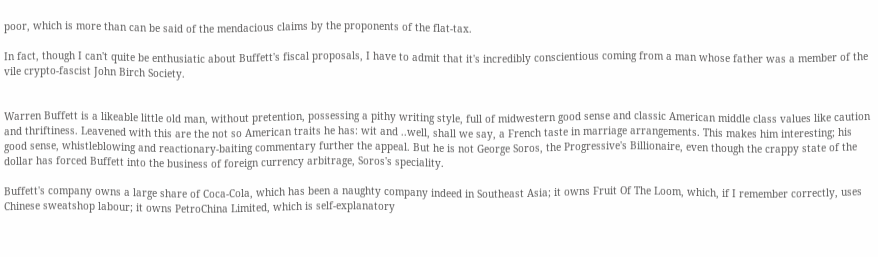poor, which is more than can be said of the mendacious claims by the proponents of the flat-tax.

In fact, though I can't quite be enthusiatic about Buffett's fiscal proposals, I have to admit that it's incredibly conscientious coming from a man whose father was a member of the vile crypto-fascist John Birch Society.


Warren Buffett is a likeable little old man, without pretention, possessing a pithy writing style, full of midwestern good sense and classic American middle class values like caution and thriftiness. Leavened with this are the not so American traits he has: wit and ..well, shall we say, a French taste in marriage arrangements. This makes him interesting; his good sense, whistleblowing and reactionary-baiting commentary further the appeal. But he is not George Soros, the Progressive's Billionaire, even though the crappy state of the dollar has forced Buffett into the business of foreign currency arbitrage, Soros's speciality.

Buffett's company owns a large share of Coca-Cola, which has been a naughty company indeed in Southeast Asia; it owns Fruit Of The Loom, which, if I remember correctly, uses Chinese sweatshop labour; it owns PetroChina Limited, which is self-explanatory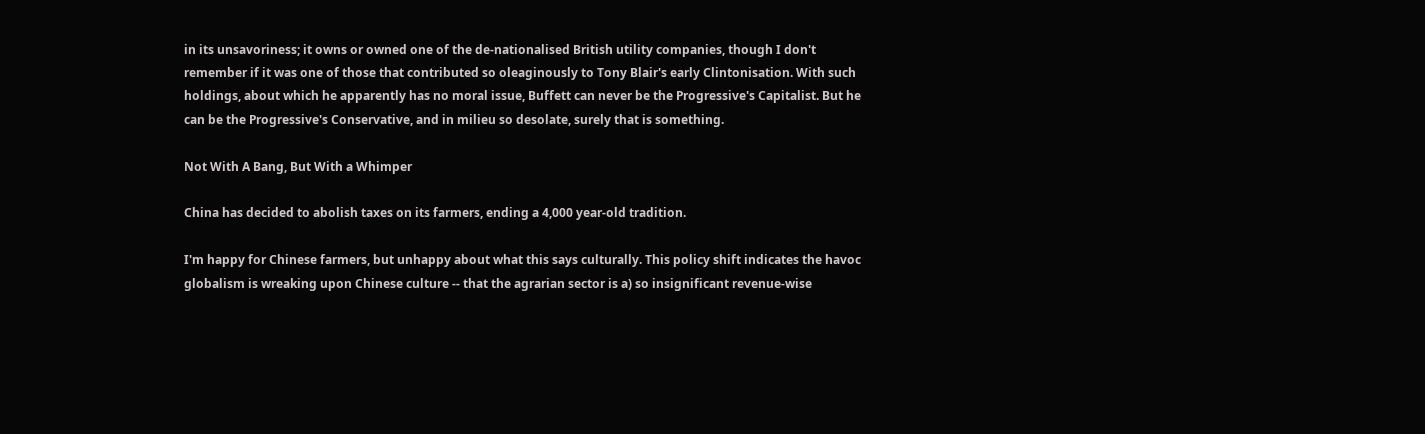in its unsavoriness; it owns or owned one of the de-nationalised British utility companies, though I don't remember if it was one of those that contributed so oleaginously to Tony Blair's early Clintonisation. With such holdings, about which he apparently has no moral issue, Buffett can never be the Progressive's Capitalist. But he can be the Progressive's Conservative, and in milieu so desolate, surely that is something.

Not With A Bang, But With a Whimper

China has decided to abolish taxes on its farmers, ending a 4,000 year-old tradition.

I'm happy for Chinese farmers, but unhappy about what this says culturally. This policy shift indicates the havoc globalism is wreaking upon Chinese culture -- that the agrarian sector is a) so insignificant revenue-wise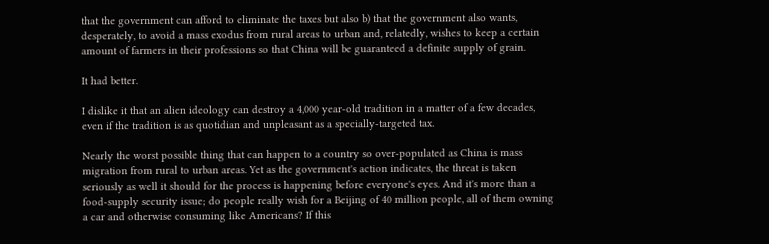that the government can afford to eliminate the taxes but also b) that the government also wants, desperately, to avoid a mass exodus from rural areas to urban and, relatedly, wishes to keep a certain amount of farmers in their professions so that China will be guaranteed a definite supply of grain.

It had better.

I dislike it that an alien ideology can destroy a 4,000 year-old tradition in a matter of a few decades, even if the tradition is as quotidian and unpleasant as a specially-targeted tax.

Nearly the worst possible thing that can happen to a country so over-populated as China is mass migration from rural to urban areas. Yet as the government's action indicates, the threat is taken seriously as well it should for the process is happening before everyone's eyes. And it's more than a food-supply security issue; do people really wish for a Beijing of 40 million people, all of them owning a car and otherwise consuming like Americans? If this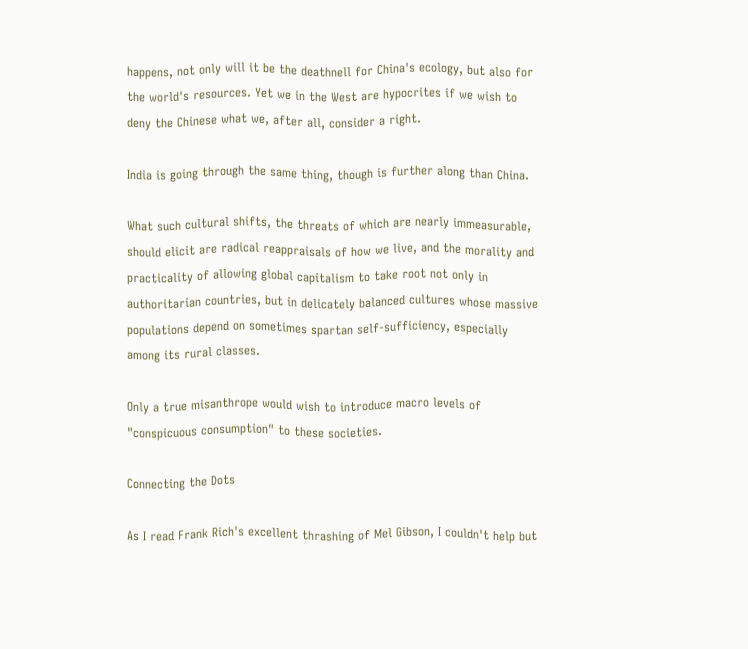happens, not only will it be the deathnell for China's ecology, but also for the world's resources. Yet we in the West are hypocrites if we wish to deny the Chinese what we, after all, consider a right.

India is going through the same thing, though is further along than China.

What such cultural shifts, the threats of which are nearly immeasurable, should elicit are radical reappraisals of how we live, and the morality and practicality of allowing global capitalism to take root not only in authoritarian countries, but in delicately balanced cultures whose massive populations depend on sometimes spartan self-sufficiency, especially among its rural classes.

Only a true misanthrope would wish to introduce macro levels of "conspicuous consumption" to these societies.

Connecting the Dots

As I read Frank Rich's excellent thrashing of Mel Gibson, I couldn't help but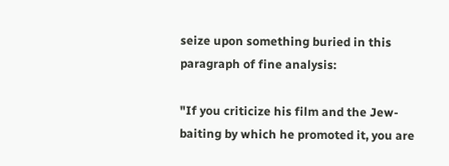seize upon something buried in this paragraph of fine analysis:

"If you criticize his film and the Jew-baiting by which he promoted it, you are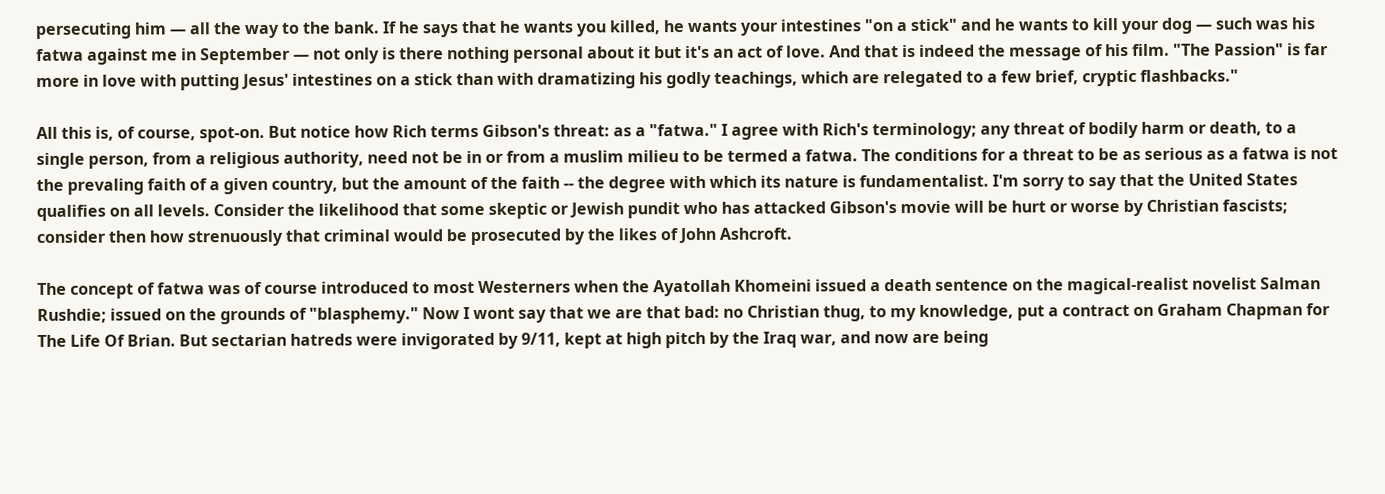persecuting him — all the way to the bank. If he says that he wants you killed, he wants your intestines "on a stick" and he wants to kill your dog — such was his fatwa against me in September — not only is there nothing personal about it but it's an act of love. And that is indeed the message of his film. "The Passion" is far more in love with putting Jesus' intestines on a stick than with dramatizing his godly teachings, which are relegated to a few brief, cryptic flashbacks."

All this is, of course, spot-on. But notice how Rich terms Gibson's threat: as a "fatwa." I agree with Rich's terminology; any threat of bodily harm or death, to a single person, from a religious authority, need not be in or from a muslim milieu to be termed a fatwa. The conditions for a threat to be as serious as a fatwa is not the prevaling faith of a given country, but the amount of the faith -- the degree with which its nature is fundamentalist. I'm sorry to say that the United States qualifies on all levels. Consider the likelihood that some skeptic or Jewish pundit who has attacked Gibson's movie will be hurt or worse by Christian fascists; consider then how strenuously that criminal would be prosecuted by the likes of John Ashcroft.

The concept of fatwa was of course introduced to most Westerners when the Ayatollah Khomeini issued a death sentence on the magical-realist novelist Salman Rushdie; issued on the grounds of "blasphemy." Now I wont say that we are that bad: no Christian thug, to my knowledge, put a contract on Graham Chapman for The Life Of Brian. But sectarian hatreds were invigorated by 9/11, kept at high pitch by the Iraq war, and now are being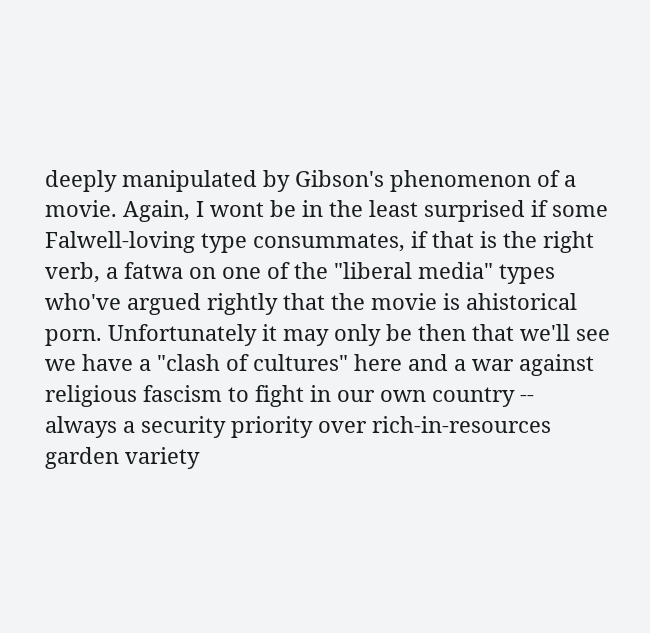deeply manipulated by Gibson's phenomenon of a movie. Again, I wont be in the least surprised if some Falwell-loving type consummates, if that is the right verb, a fatwa on one of the "liberal media" types who've argued rightly that the movie is ahistorical porn. Unfortunately it may only be then that we'll see we have a "clash of cultures" here and a war against religious fascism to fight in our own country -- always a security priority over rich-in-resources garden variety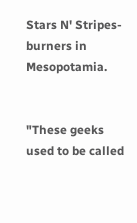Stars N' Stripes-burners in Mesopotamia.


"These geeks used to be called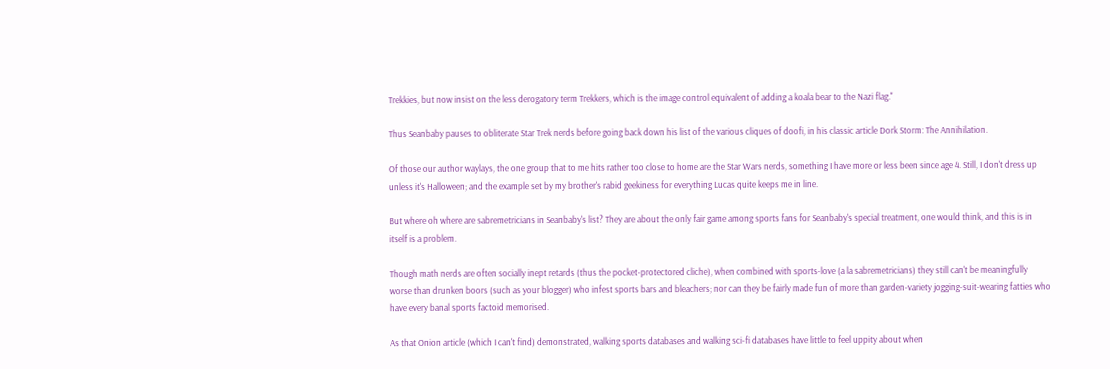Trekkies, but now insist on the less derogatory term Trekkers, which is the image control equivalent of adding a koala bear to the Nazi flag."

Thus Seanbaby pauses to obliterate Star Trek nerds before going back down his list of the various cliques of doofi, in his classic article Dork Storm: The Annihilation.

Of those our author waylays, the one group that to me hits rather too close to home are the Star Wars nerds, something I have more or less been since age 4. Still, I don't dress up unless it's Halloween; and the example set by my brother's rabid geekiness for everything Lucas quite keeps me in line.

But where oh where are sabremetricians in Seanbaby's list? They are about the only fair game among sports fans for Seanbaby's special treatment, one would think, and this is in itself is a problem.

Though math nerds are often socially inept retards (thus the pocket-protectored cliche), when combined with sports-love (a la sabremetricians) they still can't be meaningfully worse than drunken boors (such as your blogger) who infest sports bars and bleachers; nor can they be fairly made fun of more than garden-variety jogging-suit-wearing fatties who have every banal sports factoid memorised.

As that Onion article (which I can't find) demonstrated, walking sports databases and walking sci-fi databases have little to feel uppity about when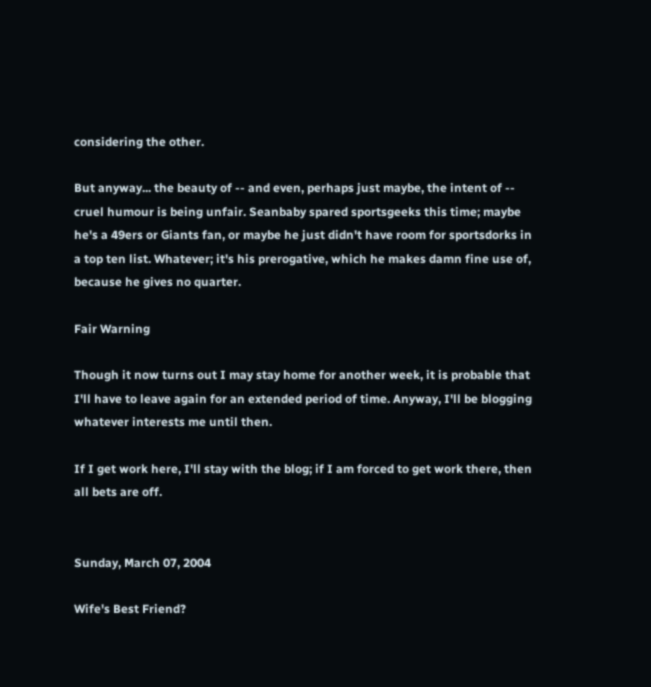considering the other.

But anyway... the beauty of -- and even, perhaps just maybe, the intent of -- cruel humour is being unfair. Seanbaby spared sportsgeeks this time; maybe he's a 49ers or Giants fan, or maybe he just didn't have room for sportsdorks in a top ten list. Whatever; it's his prerogative, which he makes damn fine use of, because he gives no quarter.

Fair Warning

Though it now turns out I may stay home for another week, it is probable that I'll have to leave again for an extended period of time. Anyway, I'll be blogging whatever interests me until then.

If I get work here, I'll stay with the blog; if I am forced to get work there, then all bets are off.


Sunday, March 07, 2004

Wife's Best Friend?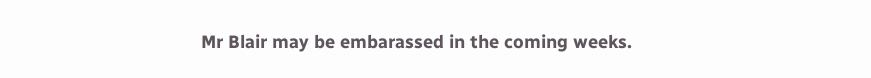Mr Blair may be embarassed in the coming weeks.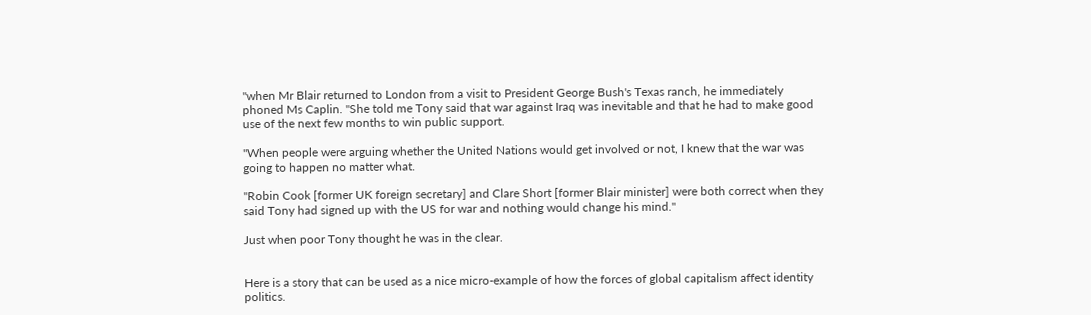"when Mr Blair returned to London from a visit to President George Bush's Texas ranch, he immediately phoned Ms Caplin. "She told me Tony said that war against Iraq was inevitable and that he had to make good use of the next few months to win public support.

"When people were arguing whether the United Nations would get involved or not, I knew that the war was going to happen no matter what.

"Robin Cook [former UK foreign secretary] and Clare Short [former Blair minister] were both correct when they said Tony had signed up with the US for war and nothing would change his mind."

Just when poor Tony thought he was in the clear.


Here is a story that can be used as a nice micro-example of how the forces of global capitalism affect identity politics.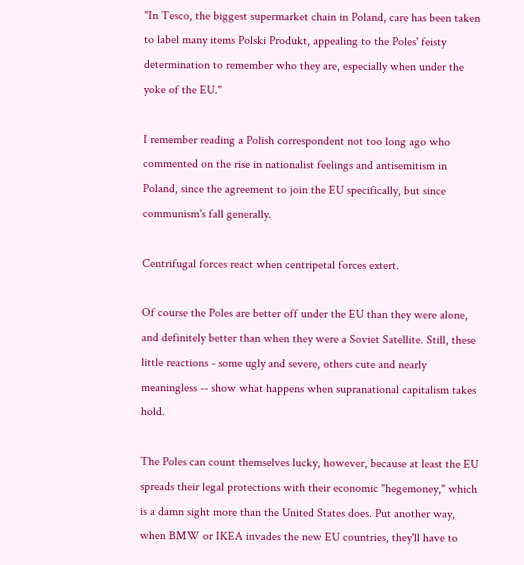"In Tesco, the biggest supermarket chain in Poland, care has been taken to label many items Polski Produkt, appealing to the Poles' feisty determination to remember who they are, especially when under the yoke of the EU."

I remember reading a Polish correspondent not too long ago who commented on the rise in nationalist feelings and antisemitism in Poland, since the agreement to join the EU specifically, but since communism's fall generally.

Centrifugal forces react when centripetal forces extert.

Of course the Poles are better off under the EU than they were alone, and definitely better than when they were a Soviet Satellite. Still, these little reactions - some ugly and severe, others cute and nearly meaningless -- show what happens when supranational capitalism takes hold.

The Poles can count themselves lucky, however, because at least the EU spreads their legal protections with their economic "hegemoney," which is a damn sight more than the United States does. Put another way, when BMW or IKEA invades the new EU countries, they'll have to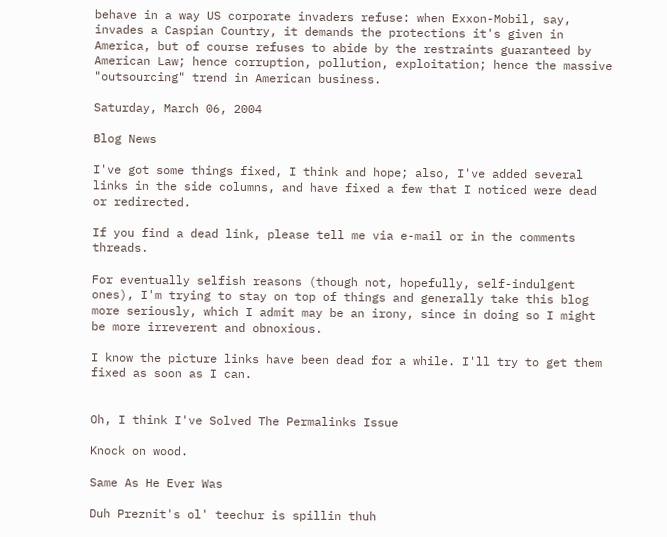behave in a way US corporate invaders refuse: when Exxon-Mobil, say, invades a Caspian Country, it demands the protections it's given in America, but of course refuses to abide by the restraints guaranteed by American Law; hence corruption, pollution, exploitation; hence the massive "outsourcing" trend in American business.

Saturday, March 06, 2004

Blog News

I've got some things fixed, I think and hope; also, I've added several links in the side columns, and have fixed a few that I noticed were dead or redirected.

If you find a dead link, please tell me via e-mail or in the comments threads.

For eventually selfish reasons (though not, hopefully, self-indulgent ones), I'm trying to stay on top of things and generally take this blog more seriously, which I admit may be an irony, since in doing so I might be more irreverent and obnoxious.

I know the picture links have been dead for a while. I'll try to get them fixed as soon as I can.


Oh, I think I've Solved The Permalinks Issue

Knock on wood.

Same As He Ever Was

Duh Preznit's ol' teechur is spillin thuh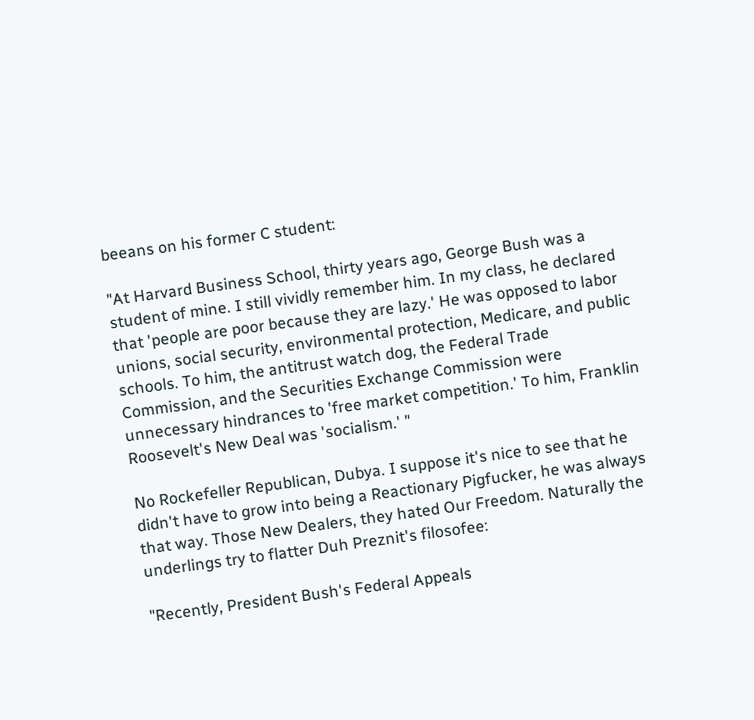beeans on his former C student:

"At Harvard Business School, thirty years ago, George Bush was a student of mine. I still vividly remember him. In my class, he declared that 'people are poor because they are lazy.' He was opposed to labor unions, social security, environmental protection, Medicare, and public schools. To him, the antitrust watch dog, the Federal Trade Commission, and the Securities Exchange Commission were unnecessary hindrances to 'free market competition.' To him, Franklin Roosevelt's New Deal was 'socialism.' "

No Rockefeller Republican, Dubya. I suppose it's nice to see that he didn't have to grow into being a Reactionary Pigfucker, he was always that way. Those New Dealers, they hated Our Freedom. Naturally the underlings try to flatter Duh Preznit's filosofee:

"Recently, President Bush's Federal Appeals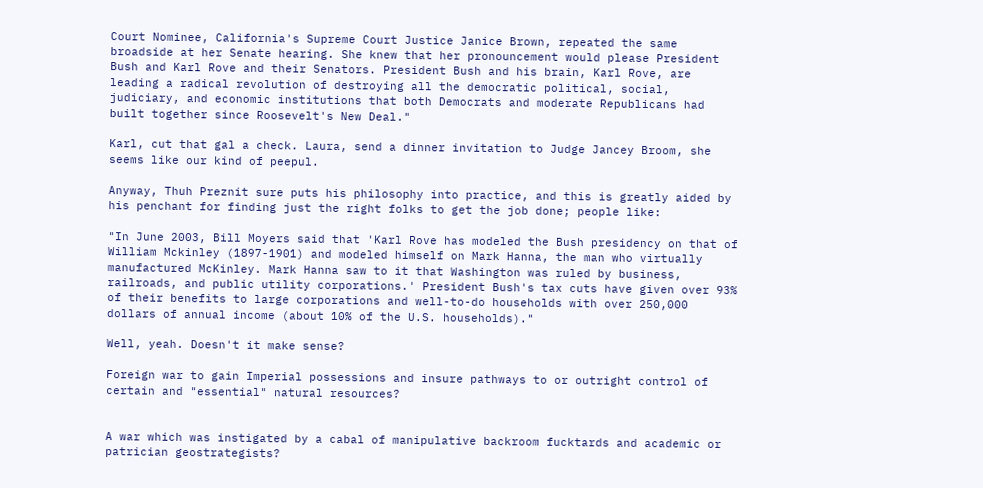Court Nominee, California's Supreme Court Justice Janice Brown, repeated the same broadside at her Senate hearing. She knew that her pronouncement would please President Bush and Karl Rove and their Senators. President Bush and his brain, Karl Rove, are leading a radical revolution of destroying all the democratic political, social, judiciary, and economic institutions that both Democrats and moderate Republicans had built together since Roosevelt's New Deal."

Karl, cut that gal a check. Laura, send a dinner invitation to Judge Jancey Broom, she seems like our kind of peepul.

Anyway, Thuh Preznit sure puts his philosophy into practice, and this is greatly aided by his penchant for finding just the right folks to get the job done; people like:

"In June 2003, Bill Moyers said that 'Karl Rove has modeled the Bush presidency on that of William Mckinley (1897-1901) and modeled himself on Mark Hanna, the man who virtually manufactured McKinley. Mark Hanna saw to it that Washington was ruled by business, railroads, and public utility corporations.' President Bush's tax cuts have given over 93% of their benefits to large corporations and well-to-do households with over 250,000 dollars of annual income (about 10% of the U.S. households)."

Well, yeah. Doesn't it make sense?

Foreign war to gain Imperial possessions and insure pathways to or outright control of certain and "essential" natural resources?


A war which was instigated by a cabal of manipulative backroom fucktards and academic or patrician geostrategists?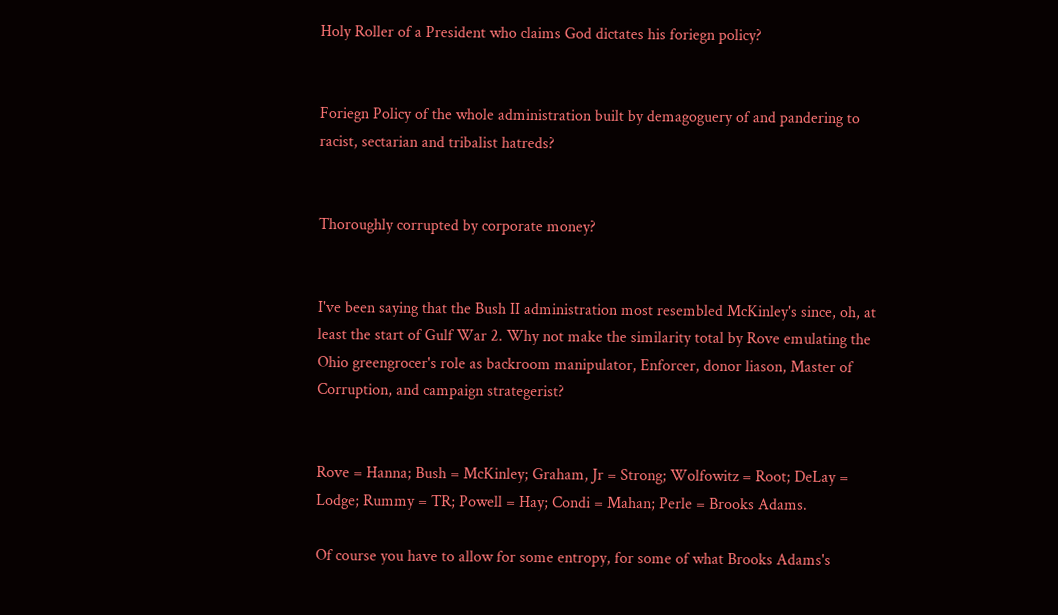Holy Roller of a President who claims God dictates his foriegn policy?


Foriegn Policy of the whole administration built by demagoguery of and pandering to racist, sectarian and tribalist hatreds?


Thoroughly corrupted by corporate money?


I've been saying that the Bush II administration most resembled McKinley's since, oh, at least the start of Gulf War 2. Why not make the similarity total by Rove emulating the Ohio greengrocer's role as backroom manipulator, Enforcer, donor liason, Master of Corruption, and campaign strategerist?


Rove = Hanna; Bush = McKinley; Graham, Jr = Strong; Wolfowitz = Root; DeLay = Lodge; Rummy = TR; Powell = Hay; Condi = Mahan; Perle = Brooks Adams.

Of course you have to allow for some entropy, for some of what Brooks Adams's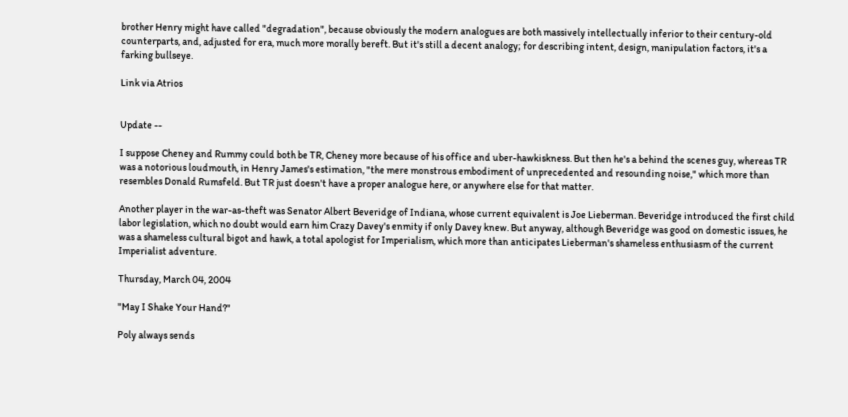brother Henry might have called "degradation", because obviously the modern analogues are both massively intellectually inferior to their century-old counterparts, and, adjusted for era, much more morally bereft. But it's still a decent analogy; for describing intent, design, manipulation factors, it's a farking bullseye.

Link via Atrios


Update --

I suppose Cheney and Rummy could both be TR, Cheney more because of his office and uber-hawkiskness. But then he's a behind the scenes guy, whereas TR was a notorious loudmouth, in Henry James's estimation, "the mere monstrous embodiment of unprecedented and resounding noise," which more than resembles Donald Rumsfeld. But TR just doesn't have a proper analogue here, or anywhere else for that matter.

Another player in the war-as-theft was Senator Albert Beveridge of Indiana, whose current equivalent is Joe Lieberman. Beveridge introduced the first child labor legislation, which no doubt would earn him Crazy Davey's enmity if only Davey knew. But anyway, although Beveridge was good on domestic issues, he was a shameless cultural bigot and hawk, a total apologist for Imperialism, which more than anticipates Lieberman's shameless enthusiasm of the current Imperialist adventure.

Thursday, March 04, 2004

"May I Shake Your Hand?"

Poly always sends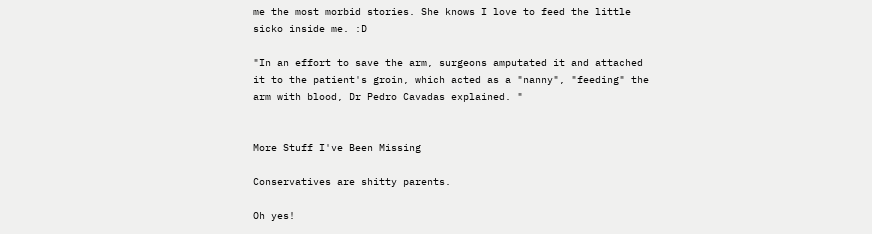me the most morbid stories. She knows I love to feed the little sicko inside me. :D

"In an effort to save the arm, surgeons amputated it and attached it to the patient's groin, which acted as a "nanny", "feeding" the arm with blood, Dr Pedro Cavadas explained. "


More Stuff I've Been Missing

Conservatives are shitty parents.

Oh yes!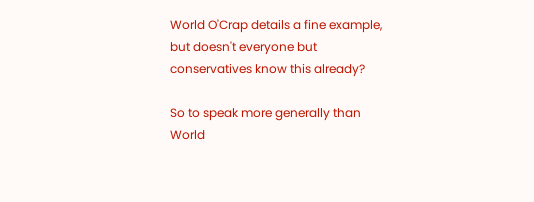World O'Crap details a fine example, but doesn't everyone but conservatives know this already?

So to speak more generally than World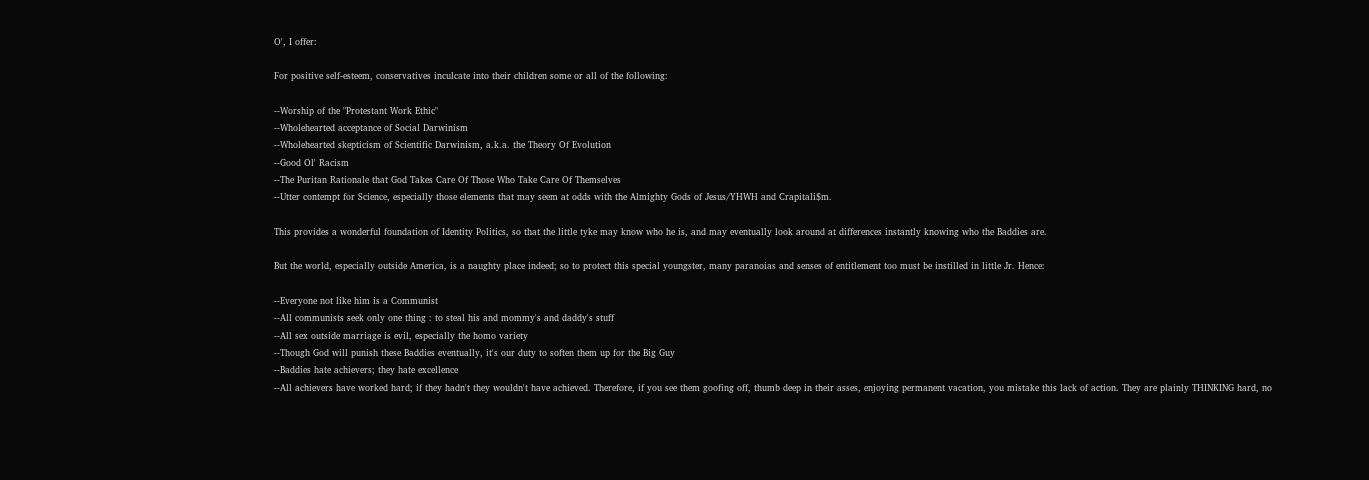O', I offer:

For positive self-esteem, conservatives inculcate into their children some or all of the following:

--Worship of the "Protestant Work Ethic"
--Wholehearted acceptance of Social Darwinism
--Wholehearted skepticism of Scientific Darwinism, a.k.a. the Theory Of Evolution
--Good Ol' Racism
--The Puritan Rationale that God Takes Care Of Those Who Take Care Of Themselves
--Utter contempt for Science, especially those elements that may seem at odds with the Almighty Gods of Jesus/YHWH and Crapitali$m.

This provides a wonderful foundation of Identity Politics, so that the little tyke may know who he is, and may eventually look around at differences instantly knowing who the Baddies are.

But the world, especially outside America, is a naughty place indeed; so to protect this special youngster, many paranoias and senses of entitlement too must be instilled in little Jr. Hence:

--Everyone not like him is a Communist
--All communists seek only one thing : to steal his and mommy's and daddy's stuff
--All sex outside marriage is evil, especially the homo variety
--Though God will punish these Baddies eventually, it's our duty to soften them up for the Big Guy
--Baddies hate achievers; they hate excellence
--All achievers have worked hard; if they hadn't they wouldn't have achieved. Therefore, if you see them goofing off, thumb deep in their asses, enjoying permanent vacation, you mistake this lack of action. They are plainly THINKING hard, no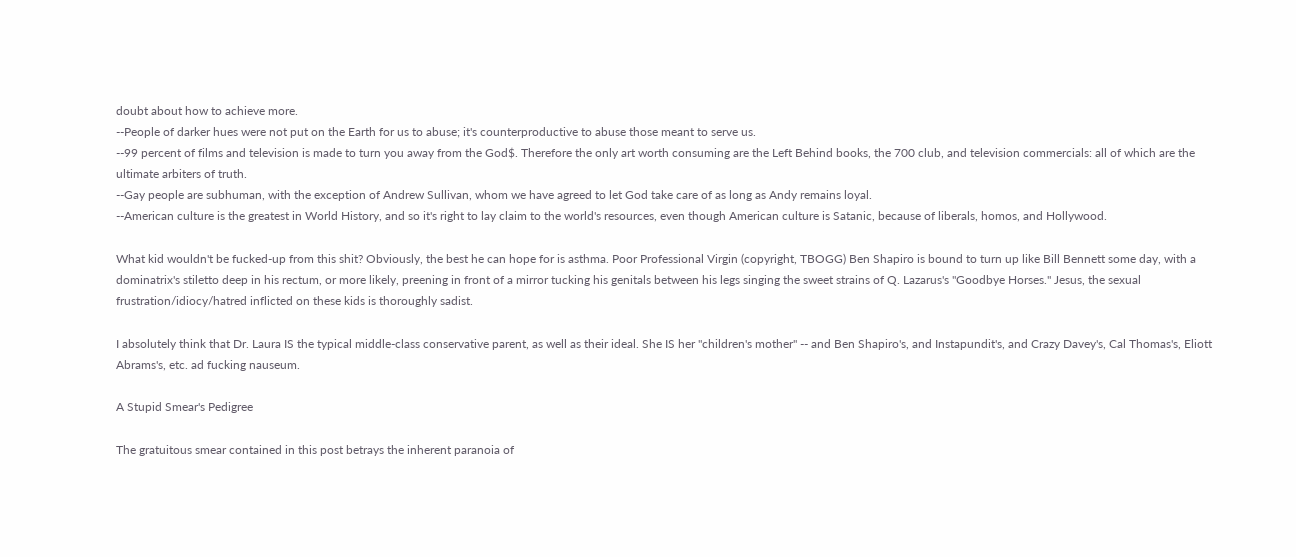doubt about how to achieve more.
--People of darker hues were not put on the Earth for us to abuse; it's counterproductive to abuse those meant to serve us.
--99 percent of films and television is made to turn you away from the God$. Therefore the only art worth consuming are the Left Behind books, the 700 club, and television commercials: all of which are the ultimate arbiters of truth.
--Gay people are subhuman, with the exception of Andrew Sullivan, whom we have agreed to let God take care of as long as Andy remains loyal.
--American culture is the greatest in World History, and so it's right to lay claim to the world's resources, even though American culture is Satanic, because of liberals, homos, and Hollywood.

What kid wouldn't be fucked-up from this shit? Obviously, the best he can hope for is asthma. Poor Professional Virgin (copyright, TBOGG) Ben Shapiro is bound to turn up like Bill Bennett some day, with a dominatrix's stiletto deep in his rectum, or more likely, preening in front of a mirror tucking his genitals between his legs singing the sweet strains of Q. Lazarus's "Goodbye Horses." Jesus, the sexual frustration/idiocy/hatred inflicted on these kids is thoroughly sadist.

I absolutely think that Dr. Laura IS the typical middle-class conservative parent, as well as their ideal. She IS her "children's mother" -- and Ben Shapiro's, and Instapundit's, and Crazy Davey's, Cal Thomas's, Eliott Abrams's, etc. ad fucking nauseum.

A Stupid Smear's Pedigree

The gratuitous smear contained in this post betrays the inherent paranoia of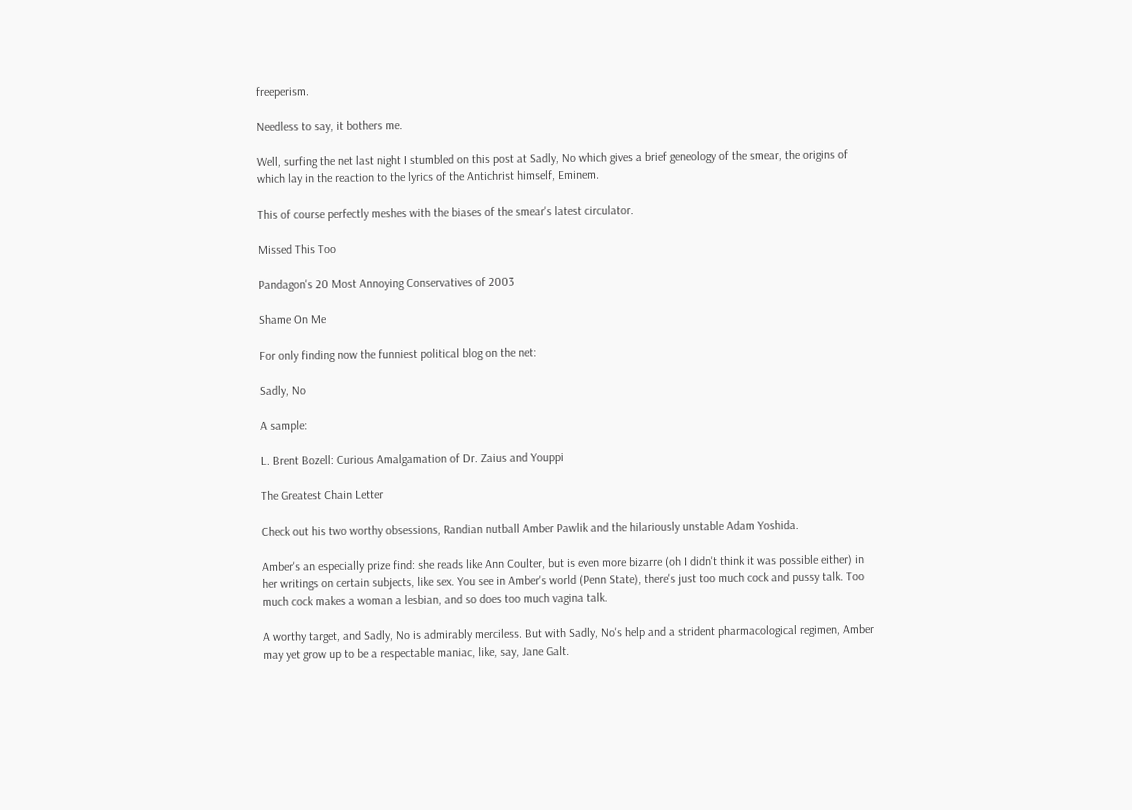freeperism.

Needless to say, it bothers me.

Well, surfing the net last night I stumbled on this post at Sadly, No which gives a brief geneology of the smear, the origins of which lay in the reaction to the lyrics of the Antichrist himself, Eminem.

This of course perfectly meshes with the biases of the smear's latest circulator.

Missed This Too

Pandagon's 20 Most Annoying Conservatives of 2003

Shame On Me

For only finding now the funniest political blog on the net:

Sadly, No

A sample:

L. Brent Bozell: Curious Amalgamation of Dr. Zaius and Youppi

The Greatest Chain Letter

Check out his two worthy obsessions, Randian nutball Amber Pawlik and the hilariously unstable Adam Yoshida.

Amber's an especially prize find: she reads like Ann Coulter, but is even more bizarre (oh I didn't think it was possible either) in her writings on certain subjects, like sex. You see in Amber's world (Penn State), there's just too much cock and pussy talk. Too much cock makes a woman a lesbian, and so does too much vagina talk.

A worthy target, and Sadly, No is admirably merciless. But with Sadly, No's help and a strident pharmacological regimen, Amber may yet grow up to be a respectable maniac, like, say, Jane Galt.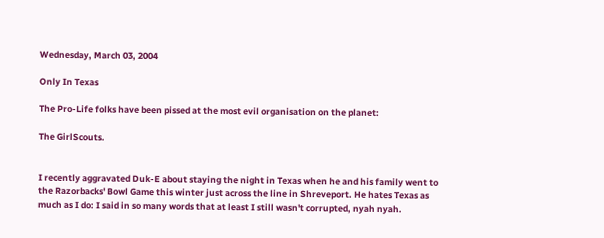Wednesday, March 03, 2004

Only In Texas

The Pro-Life folks have been pissed at the most evil organisation on the planet:

The GirlScouts.


I recently aggravated Duk-E about staying the night in Texas when he and his family went to the Razorbacks' Bowl Game this winter just across the line in Shreveport. He hates Texas as much as I do: I said in so many words that at least I still wasn't corrupted, nyah nyah.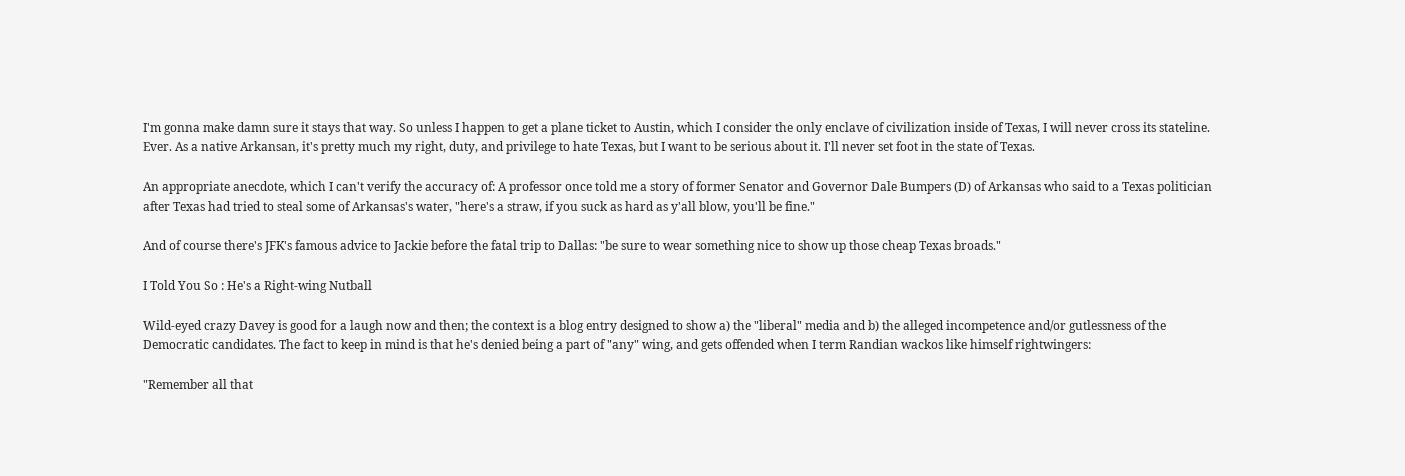I'm gonna make damn sure it stays that way. So unless I happen to get a plane ticket to Austin, which I consider the only enclave of civilization inside of Texas, I will never cross its stateline. Ever. As a native Arkansan, it's pretty much my right, duty, and privilege to hate Texas, but I want to be serious about it. I'll never set foot in the state of Texas.

An appropriate anecdote, which I can't verify the accuracy of: A professor once told me a story of former Senator and Governor Dale Bumpers (D) of Arkansas who said to a Texas politician after Texas had tried to steal some of Arkansas's water, "here's a straw, if you suck as hard as y'all blow, you'll be fine."

And of course there's JFK's famous advice to Jackie before the fatal trip to Dallas: "be sure to wear something nice to show up those cheap Texas broads."

I Told You So : He's a Right-wing Nutball

Wild-eyed crazy Davey is good for a laugh now and then; the context is a blog entry designed to show a) the "liberal" media and b) the alleged incompetence and/or gutlessness of the Democratic candidates. The fact to keep in mind is that he's denied being a part of "any" wing, and gets offended when I term Randian wackos like himself rightwingers:

"Remember all that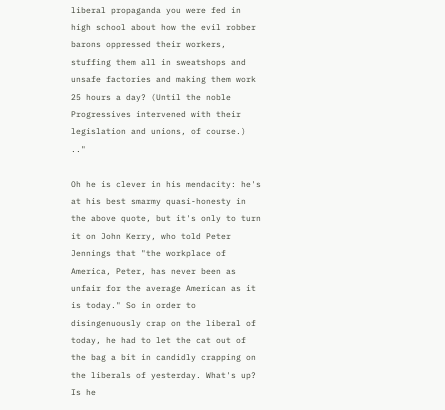liberal propaganda you were fed in high school about how the evil robber barons oppressed their workers, stuffing them all in sweatshops and unsafe factories and making them work 25 hours a day? (Until the noble Progressives intervened with their legislation and unions, of course.) .."

Oh he is clever in his mendacity: he's at his best smarmy quasi-honesty in the above quote, but it's only to turn it on John Kerry, who told Peter Jennings that "the workplace of America, Peter, has never been as unfair for the average American as it is today." So in order to disingenuously crap on the liberal of today, he had to let the cat out of the bag a bit in candidly crapping on the liberals of yesterday. What's up? Is he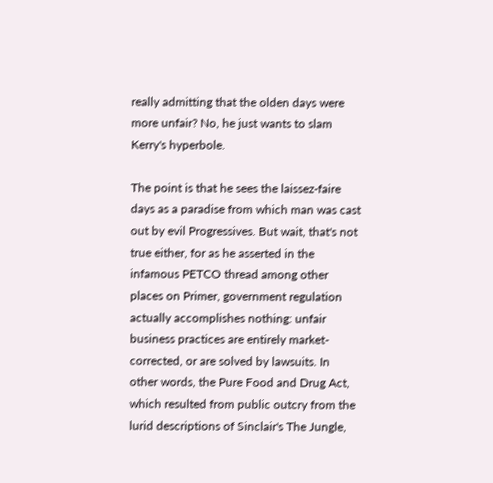really admitting that the olden days were more unfair? No, he just wants to slam Kerry's hyperbole.

The point is that he sees the laissez-faire days as a paradise from which man was cast out by evil Progressives. But wait, that's not true either, for as he asserted in the infamous PETCO thread among other places on Primer, government regulation actually accomplishes nothing: unfair business practices are entirely market-corrected, or are solved by lawsuits. In other words, the Pure Food and Drug Act, which resulted from public outcry from the lurid descriptions of Sinclair's The Jungle,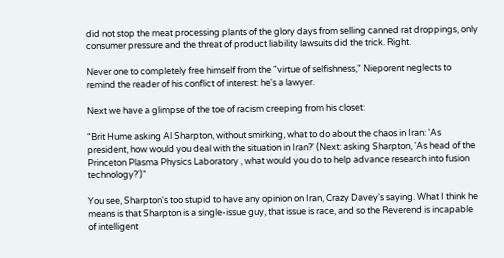did not stop the meat processing plants of the glory days from selling canned rat droppings, only consumer pressure and the threat of product liability lawsuits did the trick. Right.

Never one to completely free himself from the "virtue of selfishness," Nieporent neglects to remind the reader of his conflict of interest: he's a lawyer.

Next we have a glimpse of the toe of racism creeping from his closet:

"Brit Hume asking Al Sharpton, without smirking, what to do about the chaos in Iran: 'As president, how would you deal with the situation in Iran?' (Next: asking Sharpton, 'As head of the Princeton Plasma Physics Laboratory , what would you do to help advance research into fusion technology?')"

You see, Sharpton's too stupid to have any opinion on Iran, Crazy Davey's saying. What I think he means is that Sharpton is a single-issue guy, that issue is race, and so the Reverend is incapable of intelligent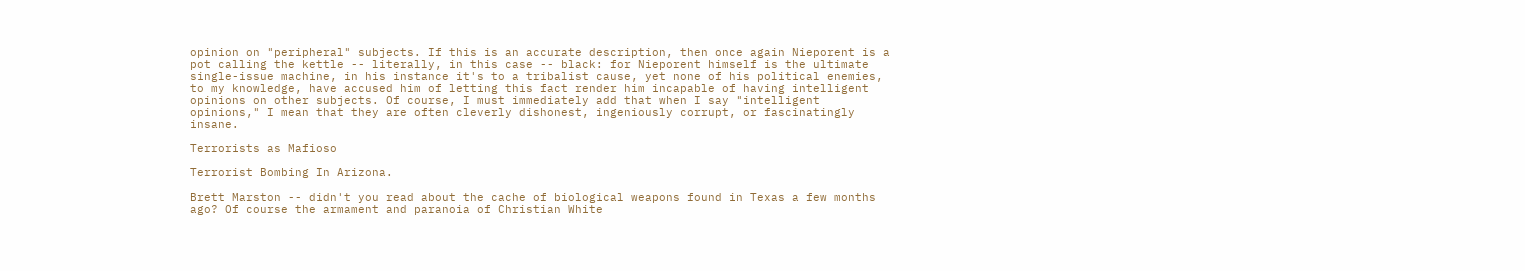opinion on "peripheral" subjects. If this is an accurate description, then once again Nieporent is a pot calling the kettle -- literally, in this case -- black: for Nieporent himself is the ultimate single-issue machine, in his instance it's to a tribalist cause, yet none of his political enemies, to my knowledge, have accused him of letting this fact render him incapable of having intelligent opinions on other subjects. Of course, I must immediately add that when I say "intelligent opinions," I mean that they are often cleverly dishonest, ingeniously corrupt, or fascinatingly insane.

Terrorists as Mafioso

Terrorist Bombing In Arizona.

Brett Marston -- didn't you read about the cache of biological weapons found in Texas a few months ago? Of course the armament and paranoia of Christian White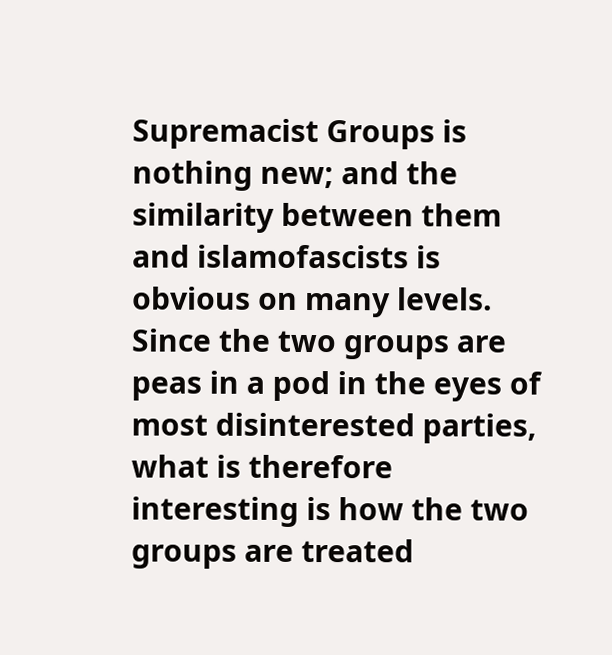Supremacist Groups is nothing new; and the similarity between them and islamofascists is obvious on many levels. Since the two groups are peas in a pod in the eyes of most disinterested parties, what is therefore interesting is how the two groups are treated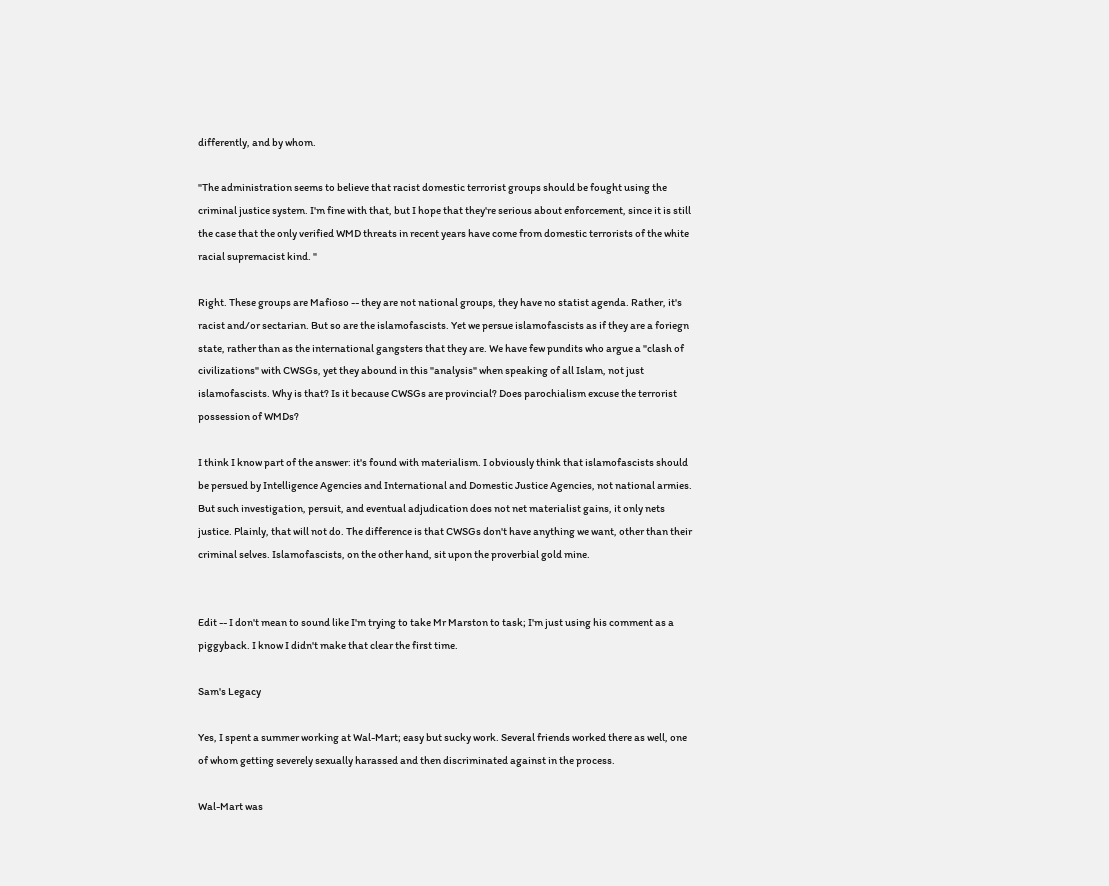differently, and by whom.

"The administration seems to believe that racist domestic terrorist groups should be fought using the criminal justice system. I'm fine with that, but I hope that they're serious about enforcement, since it is still the case that the only verified WMD threats in recent years have come from domestic terrorists of the white racial supremacist kind. "

Right. These groups are Mafioso -- they are not national groups, they have no statist agenda. Rather, it's racist and/or sectarian. But so are the islamofascists. Yet we persue islamofascists as if they are a foriegn state, rather than as the international gangsters that they are. We have few pundits who argue a "clash of civilizations" with CWSGs, yet they abound in this "analysis" when speaking of all Islam, not just islamofascists. Why is that? Is it because CWSGs are provincial? Does parochialism excuse the terrorist possession of WMDs?

I think I know part of the answer: it's found with materialism. I obviously think that islamofascists should be persued by Intelligence Agencies and International and Domestic Justice Agencies, not national armies. But such investigation, persuit, and eventual adjudication does not net materialist gains, it only nets justice. Plainly, that will not do. The difference is that CWSGs don't have anything we want, other than their criminal selves. Islamofascists, on the other hand, sit upon the proverbial gold mine.


Edit -- I don't mean to sound like I'm trying to take Mr Marston to task; I'm just using his comment as a piggyback. I know I didn't make that clear the first time.

Sam's Legacy

Yes, I spent a summer working at Wal-Mart; easy but sucky work. Several friends worked there as well, one of whom getting severely sexually harassed and then discriminated against in the process.

Wal-Mart was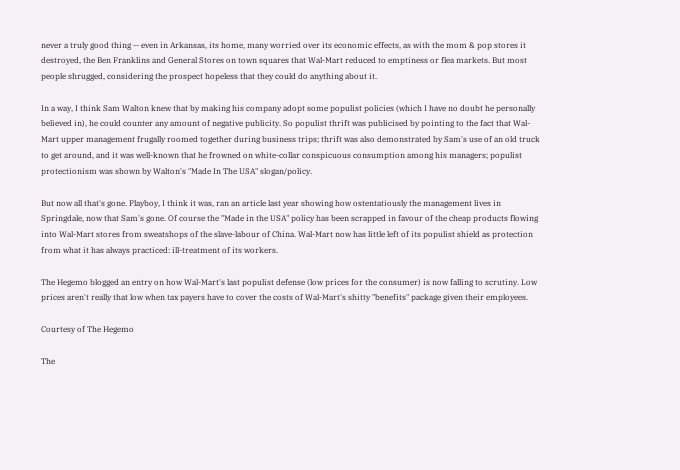never a truly good thing -- even in Arkansas, its home, many worried over its economic effects, as with the mom & pop stores it destroyed, the Ben Franklins and General Stores on town squares that Wal-Mart reduced to emptiness or flea markets. But most people shrugged, considering the prospect hopeless that they could do anything about it.

In a way, I think Sam Walton knew that by making his company adopt some populist policies (which I have no doubt he personally believed in), he could counter any amount of negative publicity. So populist thrift was publicised by pointing to the fact that Wal-Mart upper management frugally roomed together during business trips; thrift was also demonstrated by Sam's use of an old truck to get around, and it was well-known that he frowned on white-collar conspicuous consumption among his managers; populist protectionism was shown by Walton's "Made In The USA" slogan/policy.

But now all that's gone. Playboy, I think it was, ran an article last year showing how ostentatiously the management lives in Springdale, now that Sam's gone. Of course the "Made in the USA" policy has been scrapped in favour of the cheap products flowing into Wal-Mart stores from sweatshops of the slave-labour of China. Wal-Mart now has little left of its populist shield as protection from what it has always practiced: ill-treatment of its workers.

The Hegemo blogged an entry on how Wal-Mart's last populist defense (low prices for the consumer) is now falling to scrutiny. Low prices aren't really that low when tax payers have to cover the costs of Wal-Mart's shitty "benefits" package given their employees.

Courtesy of The Hegemo

The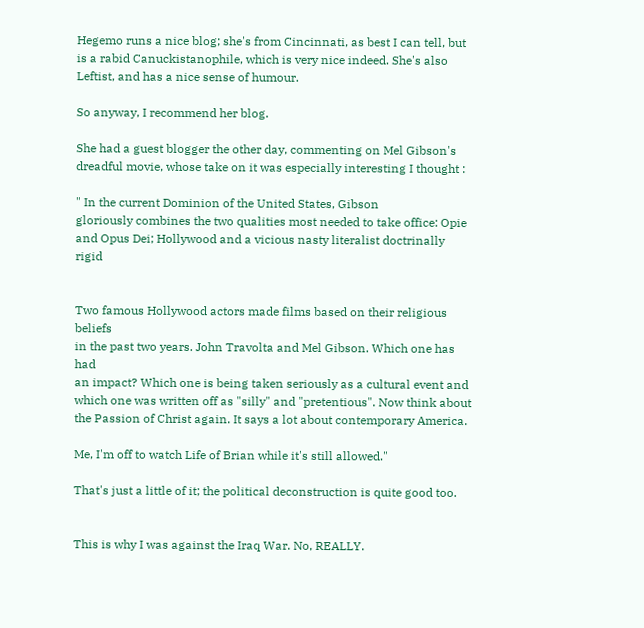Hegemo runs a nice blog; she's from Cincinnati, as best I can tell, but is a rabid Canuckistanophile, which is very nice indeed. She's also Leftist, and has a nice sense of humour.

So anyway, I recommend her blog.

She had a guest blogger the other day, commenting on Mel Gibson's dreadful movie, whose take on it was especially interesting I thought :

" In the current Dominion of the United States, Gibson
gloriously combines the two qualities most needed to take office: Opie
and Opus Dei; Hollywood and a vicious nasty literalist doctrinally rigid


Two famous Hollywood actors made films based on their religious beliefs
in the past two years. John Travolta and Mel Gibson. Which one has had
an impact? Which one is being taken seriously as a cultural event and
which one was written off as "silly" and "pretentious". Now think about
the Passion of Christ again. It says a lot about contemporary America.

Me, I'm off to watch Life of Brian while it's still allowed."

That's just a little of it; the political deconstruction is quite good too.


This is why I was against the Iraq War. No, REALLY.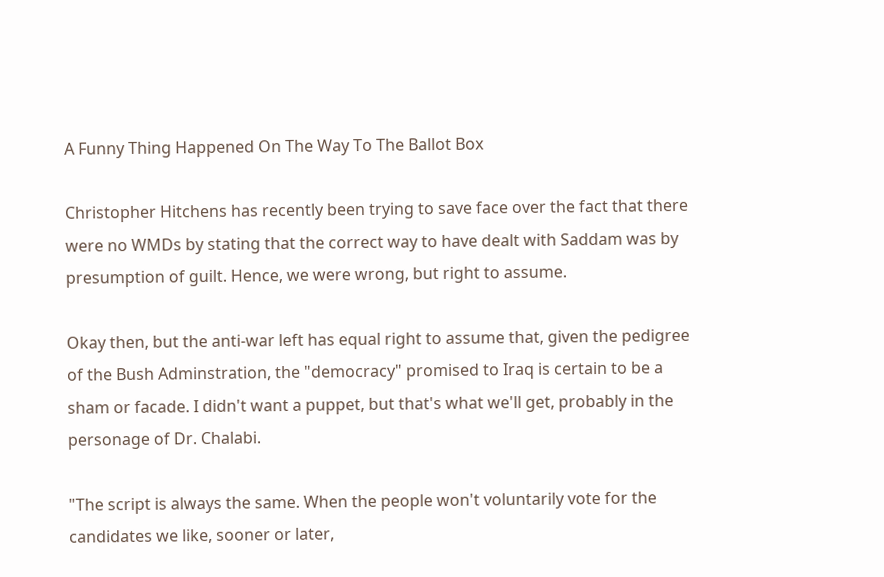A Funny Thing Happened On The Way To The Ballot Box

Christopher Hitchens has recently been trying to save face over the fact that there were no WMDs by stating that the correct way to have dealt with Saddam was by presumption of guilt. Hence, we were wrong, but right to assume.

Okay then, but the anti-war left has equal right to assume that, given the pedigree of the Bush Adminstration, the "democracy" promised to Iraq is certain to be a sham or facade. I didn't want a puppet, but that's what we'll get, probably in the personage of Dr. Chalabi.

"The script is always the same. When the people won't voluntarily vote for the candidates we like, sooner or later,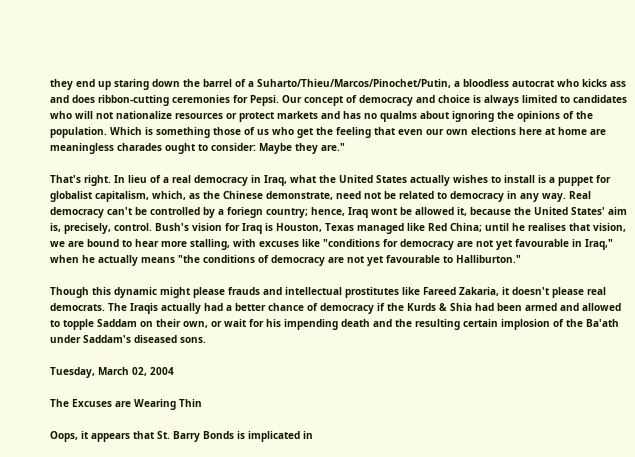they end up staring down the barrel of a Suharto/Thieu/Marcos/Pinochet/Putin, a bloodless autocrat who kicks ass and does ribbon-cutting ceremonies for Pepsi. Our concept of democracy and choice is always limited to candidates who will not nationalize resources or protect markets and has no qualms about ignoring the opinions of the population. Which is something those of us who get the feeling that even our own elections here at home are meaningless charades ought to consider: Maybe they are."

That's right. In lieu of a real democracy in Iraq, what the United States actually wishes to install is a puppet for globalist capitalism, which, as the Chinese demonstrate, need not be related to democracy in any way. Real democracy can't be controlled by a foriegn country; hence, Iraq wont be allowed it, because the United States' aim is, precisely, control. Bush's vision for Iraq is Houston, Texas managed like Red China; until he realises that vision, we are bound to hear more stalling, with excuses like "conditions for democracy are not yet favourable in Iraq," when he actually means "the conditions of democracy are not yet favourable to Halliburton."

Though this dynamic might please frauds and intellectual prostitutes like Fareed Zakaria, it doesn't please real democrats. The Iraqis actually had a better chance of democracy if the Kurds & Shia had been armed and allowed to topple Saddam on their own, or wait for his impending death and the resulting certain implosion of the Ba'ath under Saddam's diseased sons.

Tuesday, March 02, 2004

The Excuses are Wearing Thin

Oops, it appears that St. Barry Bonds is implicated in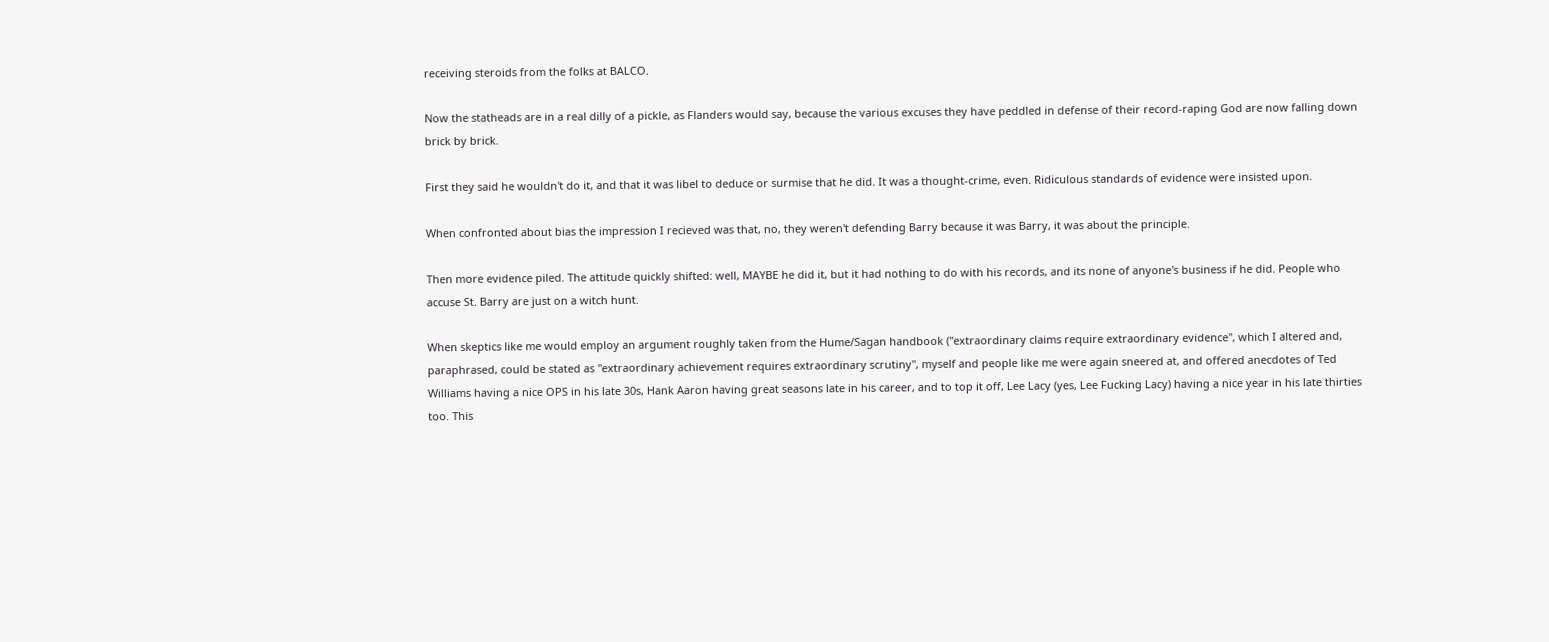receiving steroids from the folks at BALCO.

Now the statheads are in a real dilly of a pickle, as Flanders would say, because the various excuses they have peddled in defense of their record-raping God are now falling down brick by brick.

First they said he wouldn't do it, and that it was libel to deduce or surmise that he did. It was a thought-crime, even. Ridiculous standards of evidence were insisted upon.

When confronted about bias the impression I recieved was that, no, they weren't defending Barry because it was Barry, it was about the principle.

Then more evidence piled. The attitude quickly shifted: well, MAYBE he did it, but it had nothing to do with his records, and its none of anyone's business if he did. People who accuse St. Barry are just on a witch hunt.

When skeptics like me would employ an argument roughly taken from the Hume/Sagan handbook ("extraordinary claims require extraordinary evidence", which I altered and, paraphrased, could be stated as "extraordinary achievement requires extraordinary scrutiny", myself and people like me were again sneered at, and offered anecdotes of Ted Williams having a nice OPS in his late 30s, Hank Aaron having great seasons late in his career, and to top it off, Lee Lacy (yes, Lee Fucking Lacy) having a nice year in his late thirties too. This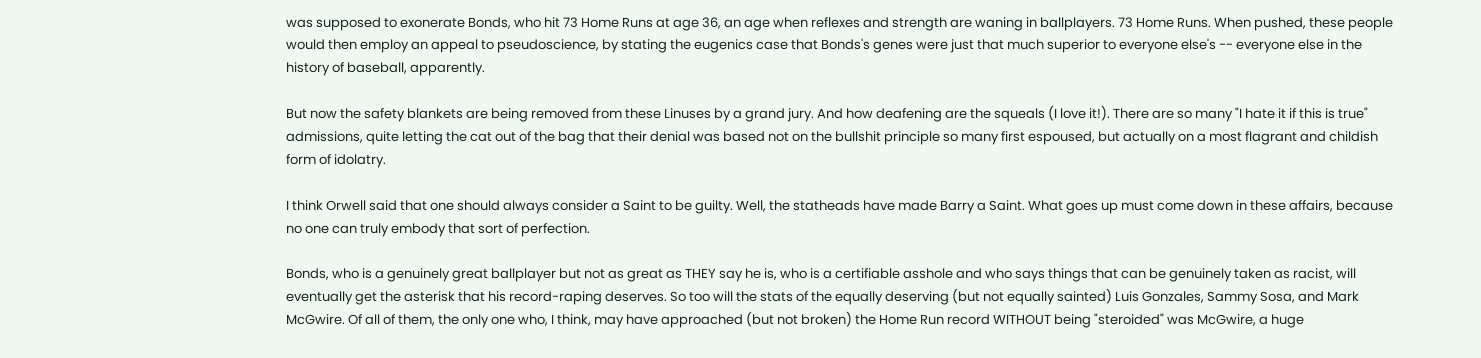was supposed to exonerate Bonds, who hit 73 Home Runs at age 36, an age when reflexes and strength are waning in ballplayers. 73 Home Runs. When pushed, these people would then employ an appeal to pseudoscience, by stating the eugenics case that Bonds's genes were just that much superior to everyone else's -- everyone else in the history of baseball, apparently.

But now the safety blankets are being removed from these Linuses by a grand jury. And how deafening are the squeals (I love it!). There are so many "I hate it if this is true" admissions, quite letting the cat out of the bag that their denial was based not on the bullshit principle so many first espoused, but actually on a most flagrant and childish form of idolatry.

I think Orwell said that one should always consider a Saint to be guilty. Well, the statheads have made Barry a Saint. What goes up must come down in these affairs, because no one can truly embody that sort of perfection.

Bonds, who is a genuinely great ballplayer but not as great as THEY say he is, who is a certifiable asshole and who says things that can be genuinely taken as racist, will eventually get the asterisk that his record-raping deserves. So too will the stats of the equally deserving (but not equally sainted) Luis Gonzales, Sammy Sosa, and Mark McGwire. Of all of them, the only one who, I think, may have approached (but not broken) the Home Run record WITHOUT being "steroided" was McGwire, a huge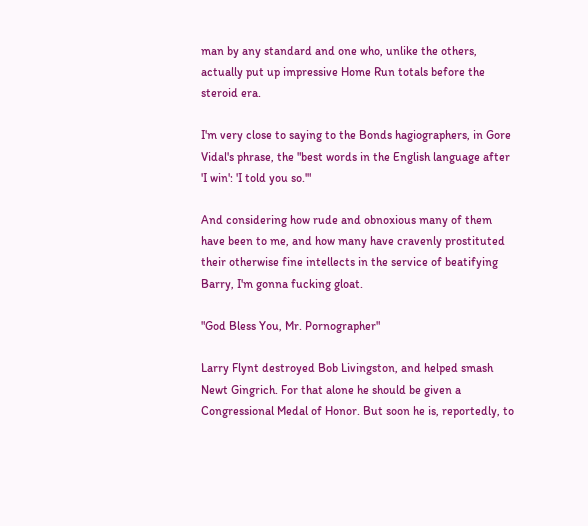man by any standard and one who, unlike the others, actually put up impressive Home Run totals before the steroid era.

I'm very close to saying to the Bonds hagiographers, in Gore Vidal's phrase, the "best words in the English language after 'I win': 'I told you so.'"

And considering how rude and obnoxious many of them have been to me, and how many have cravenly prostituted their otherwise fine intellects in the service of beatifying Barry, I'm gonna fucking gloat.

"God Bless You, Mr. Pornographer"

Larry Flynt destroyed Bob Livingston, and helped smash Newt Gingrich. For that alone he should be given a Congressional Medal of Honor. But soon he is, reportedly, to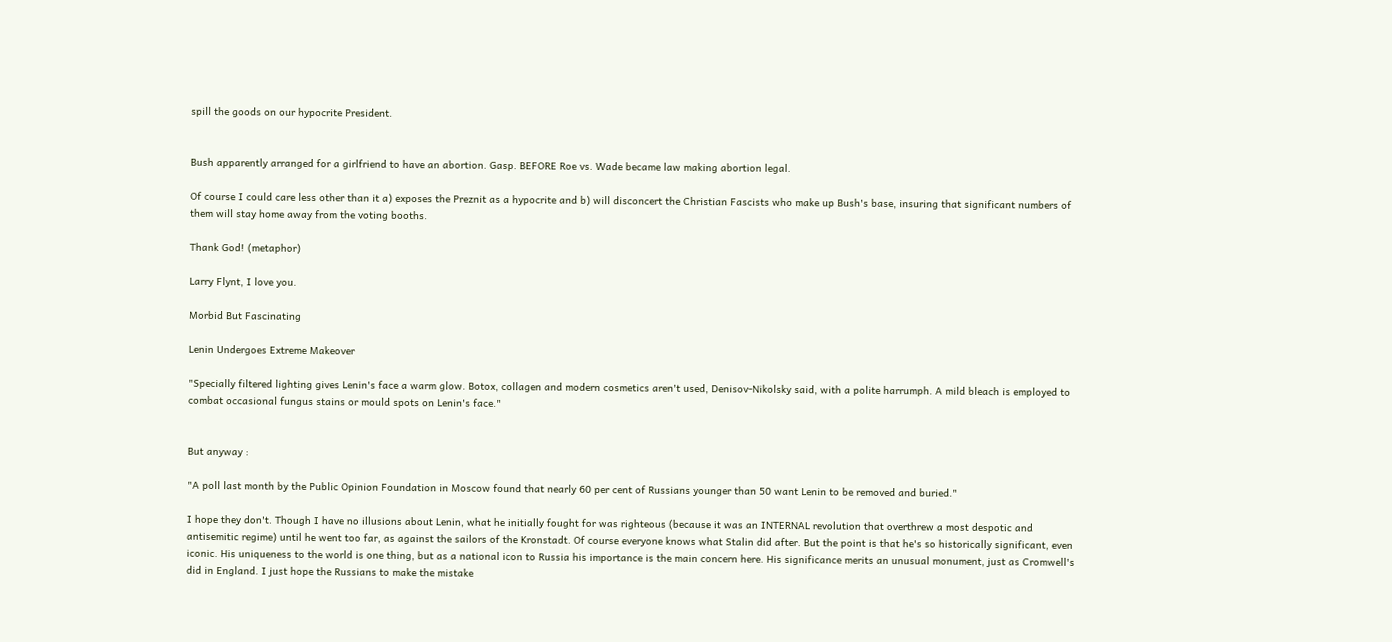spill the goods on our hypocrite President.


Bush apparently arranged for a girlfriend to have an abortion. Gasp. BEFORE Roe vs. Wade became law making abortion legal.

Of course I could care less other than it a) exposes the Preznit as a hypocrite and b) will disconcert the Christian Fascists who make up Bush's base, insuring that significant numbers of them will stay home away from the voting booths.

Thank God! (metaphor)

Larry Flynt, I love you.

Morbid But Fascinating

Lenin Undergoes Extreme Makeover

"Specially filtered lighting gives Lenin's face a warm glow. Botox, collagen and modern cosmetics aren't used, Denisov-Nikolsky said, with a polite harrumph. A mild bleach is employed to combat occasional fungus stains or mould spots on Lenin's face."


But anyway :

"A poll last month by the Public Opinion Foundation in Moscow found that nearly 60 per cent of Russians younger than 50 want Lenin to be removed and buried."

I hope they don't. Though I have no illusions about Lenin, what he initially fought for was righteous (because it was an INTERNAL revolution that overthrew a most despotic and antisemitic regime) until he went too far, as against the sailors of the Kronstadt. Of course everyone knows what Stalin did after. But the point is that he's so historically significant, even iconic. His uniqueness to the world is one thing, but as a national icon to Russia his importance is the main concern here. His significance merits an unusual monument, just as Cromwell's did in England. I just hope the Russians to make the mistake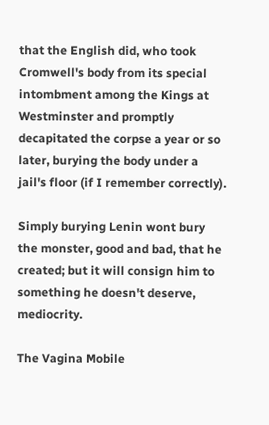that the English did, who took Cromwell's body from its special intombment among the Kings at Westminster and promptly decapitated the corpse a year or so later, burying the body under a jail's floor (if I remember correctly).

Simply burying Lenin wont bury the monster, good and bad, that he created; but it will consign him to something he doesn't deserve, mediocrity.

The Vagina Mobile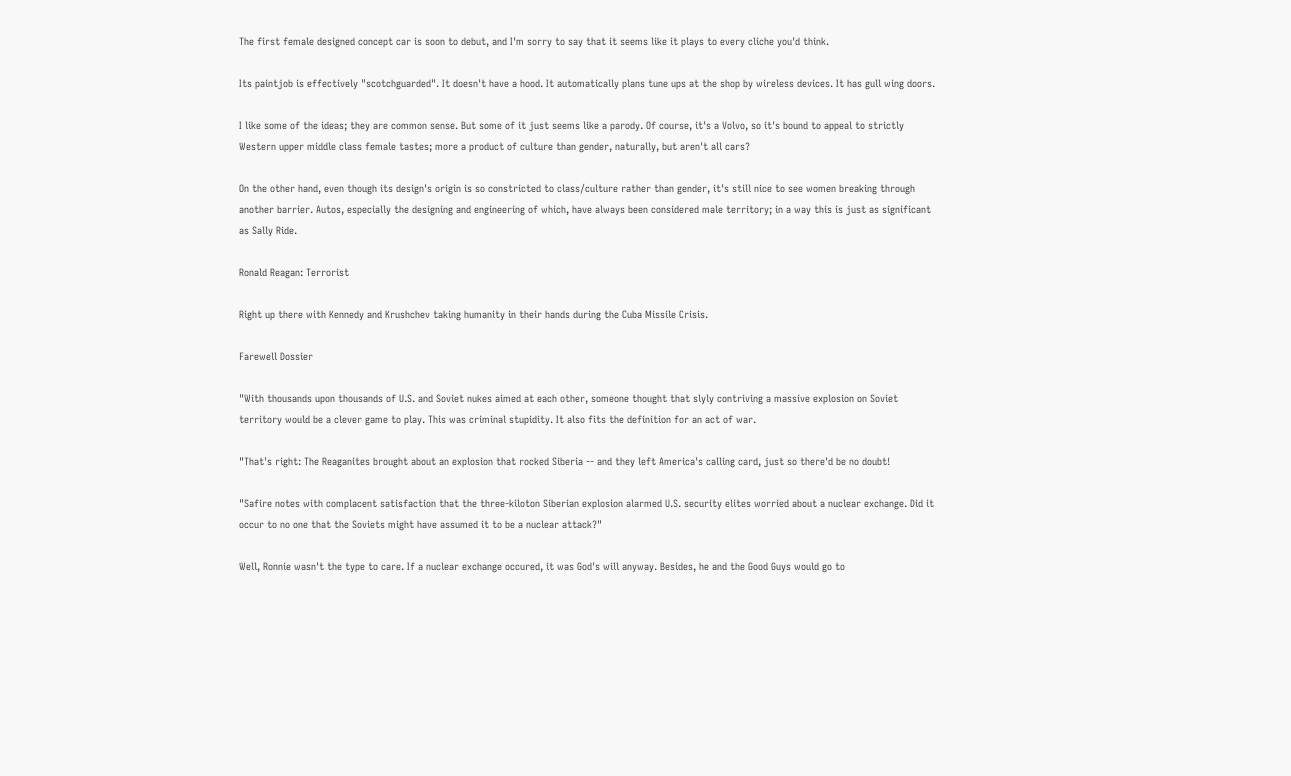The first female designed concept car is soon to debut, and I'm sorry to say that it seems like it plays to every cliche you'd think.

Its paintjob is effectively "scotchguarded". It doesn't have a hood. It automatically plans tune ups at the shop by wireless devices. It has gull wing doors.

I like some of the ideas; they are common sense. But some of it just seems like a parody. Of course, it's a Volvo, so it's bound to appeal to strictly Western upper middle class female tastes; more a product of culture than gender, naturally, but aren't all cars?

On the other hand, even though its design's origin is so constricted to class/culture rather than gender, it's still nice to see women breaking through another barrier. Autos, especially the designing and engineering of which, have always been considered male territory; in a way this is just as significant as Sally Ride.

Ronald Reagan: Terrorist

Right up there with Kennedy and Krushchev taking humanity in their hands during the Cuba Missile Crisis.

Farewell Dossier

"With thousands upon thousands of U.S. and Soviet nukes aimed at each other, someone thought that slyly contriving a massive explosion on Soviet territory would be a clever game to play. This was criminal stupidity. It also fits the definition for an act of war.

"That's right: The Reaganites brought about an explosion that rocked Siberia -- and they left America's calling card, just so there'd be no doubt!

"Safire notes with complacent satisfaction that the three-kiloton Siberian explosion alarmed U.S. security elites worried about a nuclear exchange. Did it occur to no one that the Soviets might have assumed it to be a nuclear attack?"

Well, Ronnie wasn't the type to care. If a nuclear exchange occured, it was God's will anyway. Besides, he and the Good Guys would go to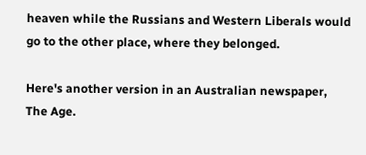heaven while the Russians and Western Liberals would go to the other place, where they belonged.

Here's another version in an Australian newspaper, The Age.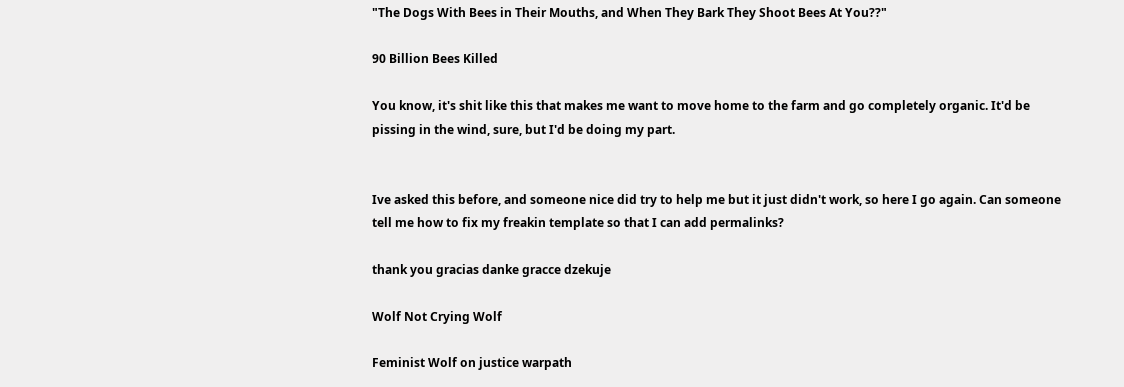"The Dogs With Bees in Their Mouths, and When They Bark They Shoot Bees At You??"

90 Billion Bees Killed

You know, it's shit like this that makes me want to move home to the farm and go completely organic. It'd be pissing in the wind, sure, but I'd be doing my part.


Ive asked this before, and someone nice did try to help me but it just didn't work, so here I go again. Can someone tell me how to fix my freakin template so that I can add permalinks?

thank you gracias danke gracce dzekuje

Wolf Not Crying Wolf

Feminist Wolf on justice warpath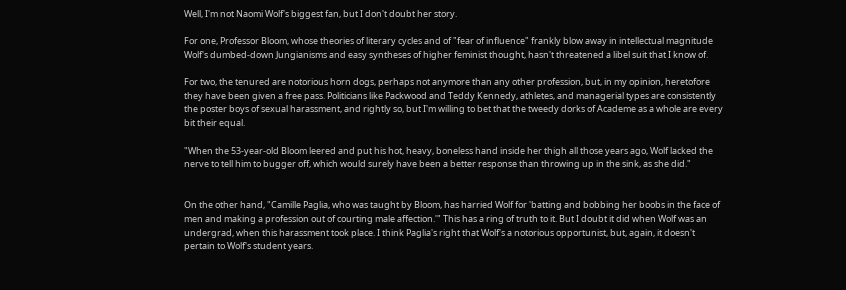Well, I'm not Naomi Wolf's biggest fan, but I don't doubt her story.

For one, Professor Bloom, whose theories of literary cycles and of "fear of influence" frankly blow away in intellectual magnitude Wolf's dumbed-down Jungianisms and easy syntheses of higher feminist thought, hasn't threatened a libel suit that I know of.

For two, the tenured are notorious horn dogs, perhaps not anymore than any other profession, but, in my opinion, heretofore they have been given a free pass. Politicians like Packwood and Teddy Kennedy, athletes, and managerial types are consistently the poster boys of sexual harassment, and rightly so, but I'm willing to bet that the tweedy dorks of Academe as a whole are every bit their equal.

"When the 53-year-old Bloom leered and put his hot, heavy, boneless hand inside her thigh all those years ago, Wolf lacked the nerve to tell him to bugger off, which would surely have been a better response than throwing up in the sink, as she did."


On the other hand, "Camille Paglia, who was taught by Bloom, has harried Wolf for 'batting and bobbing her boobs in the face of men and making a profession out of courting male affection.'" This has a ring of truth to it. But I doubt it did when Wolf was an undergrad, when this harassment took place. I think Paglia's right that Wolf's a notorious opportunist, but, again, it doesn't pertain to Wolf's student years.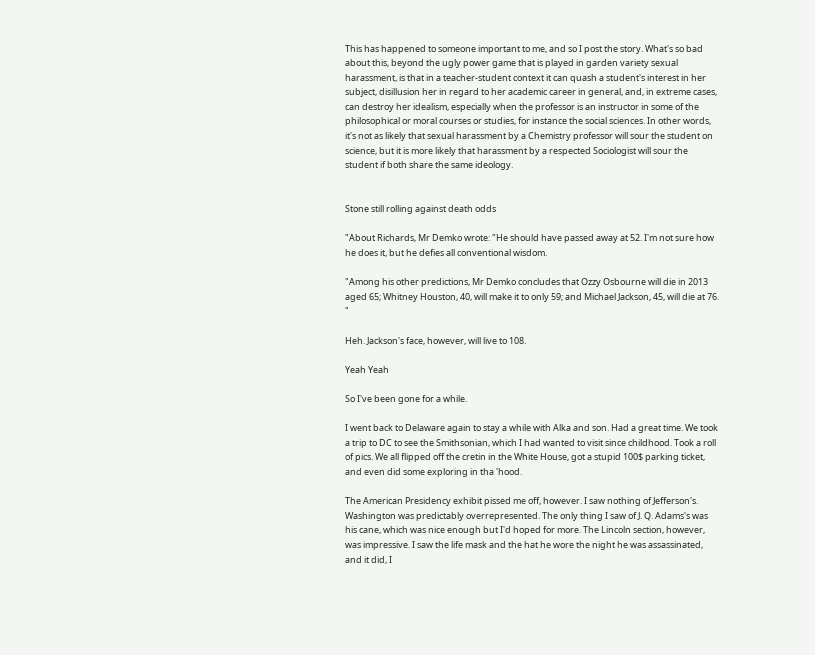This has happened to someone important to me, and so I post the story. What's so bad about this, beyond the ugly power game that is played in garden variety sexual harassment, is that in a teacher-student context it can quash a student's interest in her subject, disillusion her in regard to her academic career in general, and, in extreme cases, can destroy her idealism, especially when the professor is an instructor in some of the philosophical or moral courses or studies, for instance the social sciences. In other words, it's not as likely that sexual harassment by a Chemistry professor will sour the student on science, but it is more likely that harassment by a respected Sociologist will sour the student if both share the same ideology.


Stone still rolling against death odds

"About Richards, Mr Demko wrote: "He should have passed away at 52. I'm not sure how he does it, but he defies all conventional wisdom.

"Among his other predictions, Mr Demko concludes that Ozzy Osbourne will die in 2013 aged 65; Whitney Houston, 40, will make it to only 59; and Michael Jackson, 45, will die at 76. "

Heh. Jackson's face, however, will live to 108.

Yeah Yeah

So I've been gone for a while.

I went back to Delaware again to stay a while with Alka and son. Had a great time. We took a trip to DC to see the Smithsonian, which I had wanted to visit since childhood. Took a roll of pics. We all flipped off the cretin in the White House, got a stupid 100$ parking ticket, and even did some exploring in tha 'hood.

The American Presidency exhibit pissed me off, however. I saw nothing of Jefferson's. Washington was predictably overrepresented. The only thing I saw of J. Q. Adams's was his cane, which was nice enough but I'd hoped for more. The Lincoln section, however, was impressive. I saw the life mask and the hat he wore the night he was assassinated, and it did, I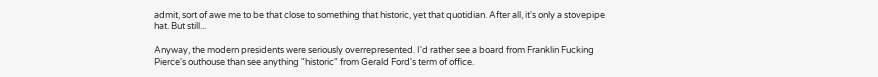admit, sort of awe me to be that close to something that historic, yet that quotidian. After all, it's only a stovepipe hat. But still...

Anyway, the modern presidents were seriously overrepresented. I'd rather see a board from Franklin Fucking Pierce's outhouse than see anything "historic" from Gerald Ford's term of office.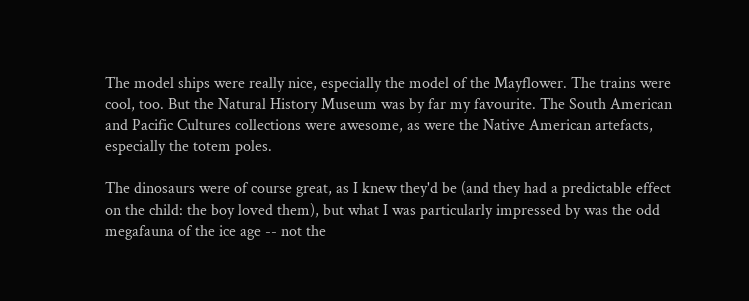The model ships were really nice, especially the model of the Mayflower. The trains were cool, too. But the Natural History Museum was by far my favourite. The South American and Pacific Cultures collections were awesome, as were the Native American artefacts, especially the totem poles.

The dinosaurs were of course great, as I knew they'd be (and they had a predictable effect on the child: the boy loved them), but what I was particularly impressed by was the odd megafauna of the ice age -- not the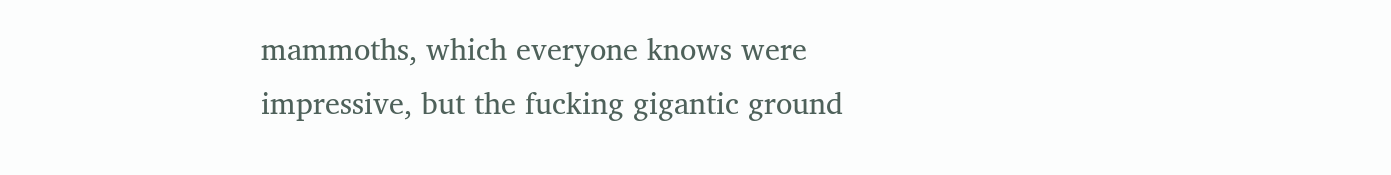mammoths, which everyone knows were impressive, but the fucking gigantic ground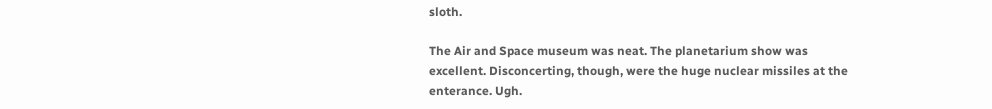sloth.

The Air and Space museum was neat. The planetarium show was excellent. Disconcerting, though, were the huge nuclear missiles at the enterance. Ugh.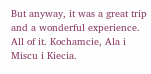But anyway, it was a great trip and a wonderful experience. All of it. Kochamcie, Ala i Miscu i Kiecia.